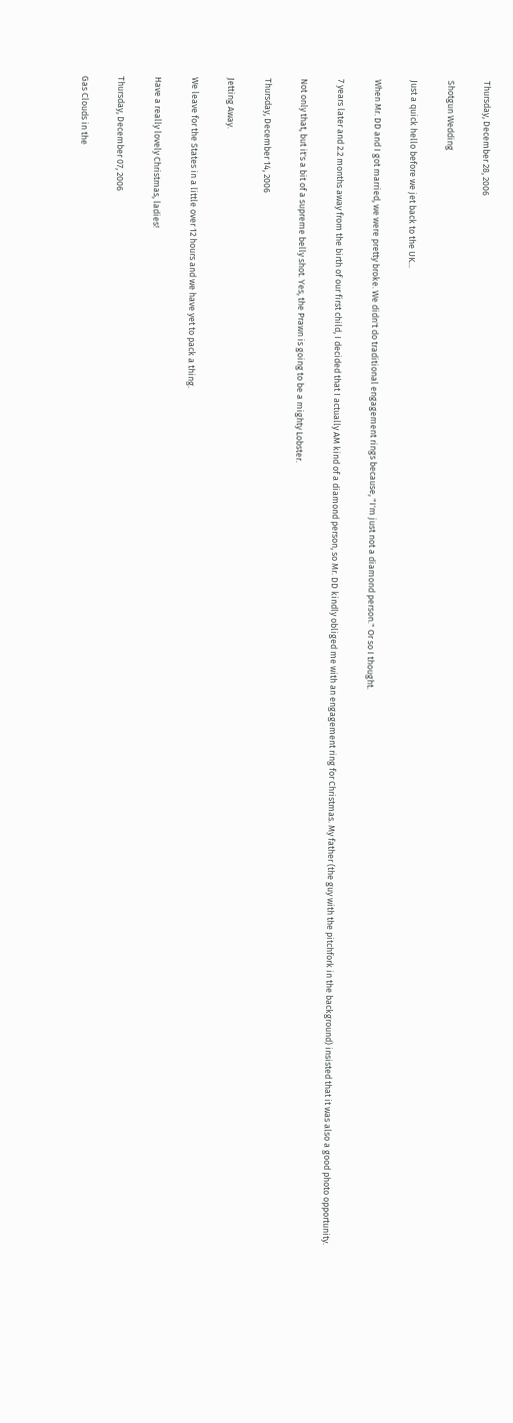Thursday, December 28, 2006

Shotgun Wedding

Just a quick hello before we jet back to the UK...

When Mr. DD and I got married, we were pretty broke. We didn't do traditional engagement rings because, "I'm just not a diamond person." Or so I thought.

7 years later and 2.2 months away from the birth of our first child, I decided that I actually AM kind of a diamond person, so Mr. DD kindly obliged me with an engagement ring for Christmas. My father (the guy with the pitchfork in the background) insisted that it was also a good photo opportunity.

Not only that, but it's a bit of a supreme belly shot. Yes, the Prawn is going to be a mighty Lobster.

Thursday, December 14, 2006

Jetting Away.

We leave for the States in a little over 12 hours and we have yet to pack a thing.

Have a really lovely Christmas, ladies!

Thursday, December 07, 2006

Gas Clouds in the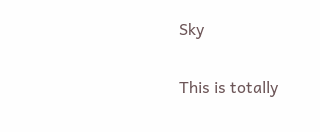Sky

This is totally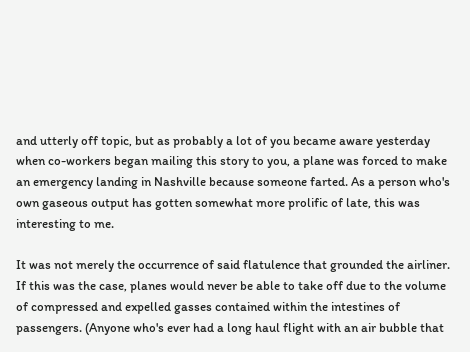and utterly off topic, but as probably a lot of you became aware yesterday when co-workers began mailing this story to you, a plane was forced to make an emergency landing in Nashville because someone farted. As a person who's own gaseous output has gotten somewhat more prolific of late, this was interesting to me.

It was not merely the occurrence of said flatulence that grounded the airliner. If this was the case, planes would never be able to take off due to the volume of compressed and expelled gasses contained within the intestines of passengers. (Anyone who's ever had a long haul flight with an air bubble that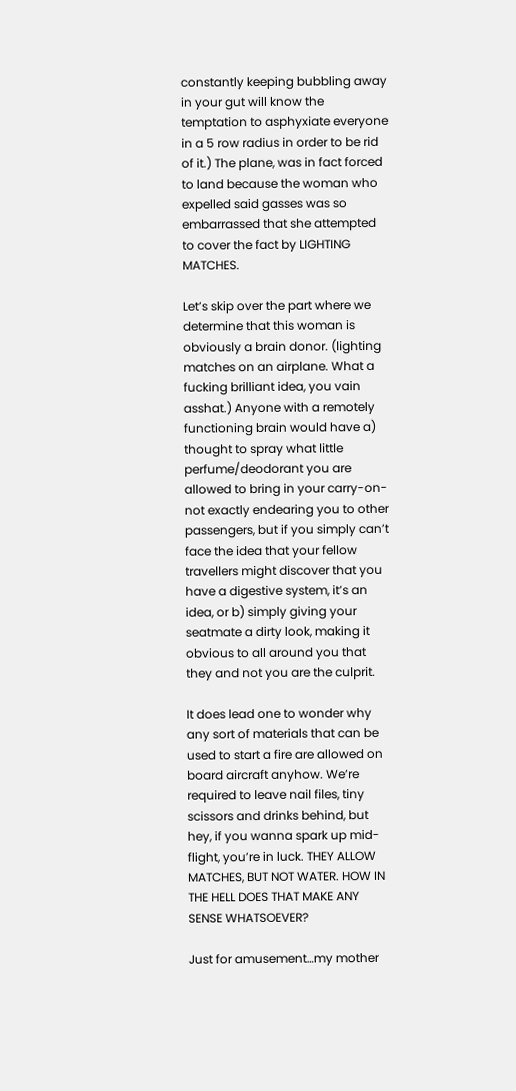constantly keeping bubbling away in your gut will know the temptation to asphyxiate everyone in a 5 row radius in order to be rid of it.) The plane, was in fact forced to land because the woman who expelled said gasses was so embarrassed that she attempted to cover the fact by LIGHTING MATCHES.

Let’s skip over the part where we determine that this woman is obviously a brain donor. (lighting matches on an airplane. What a fucking brilliant idea, you vain asshat.) Anyone with a remotely functioning brain would have a) thought to spray what little perfume/deodorant you are allowed to bring in your carry-on- not exactly endearing you to other passengers, but if you simply can’t face the idea that your fellow travellers might discover that you have a digestive system, it’s an idea, or b) simply giving your seatmate a dirty look, making it obvious to all around you that they and not you are the culprit.

It does lead one to wonder why any sort of materials that can be used to start a fire are allowed on board aircraft anyhow. We’re required to leave nail files, tiny scissors and drinks behind, but hey, if you wanna spark up mid-flight, you’re in luck. THEY ALLOW MATCHES, BUT NOT WATER. HOW IN THE HELL DOES THAT MAKE ANY SENSE WHATSOEVER?

Just for amusement…my mother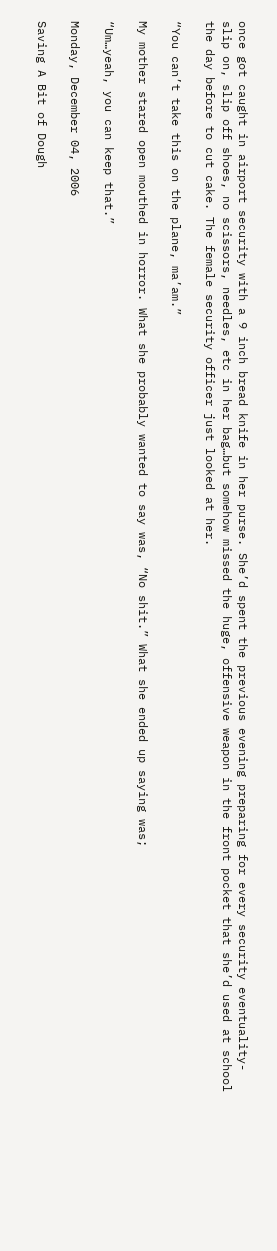once got caught in airport security with a 9 inch bread knife in her purse. She’d spent the previous evening preparing for every security eventuality- slip on, slip off shoes, no scissors, needles, etc in her bag…but somehow missed the huge, offensive weapon in the front pocket that she’d used at school the day before to cut cake. The female security officer just looked at her.

“You can’t take this on the plane, ma’am.”

My mother stared open mouthed in horror. What she probably wanted to say was, “No shit.” What she ended up saying was;

“Um…yeah, you can keep that.”

Monday, December 04, 2006

Saving A Bit of Dough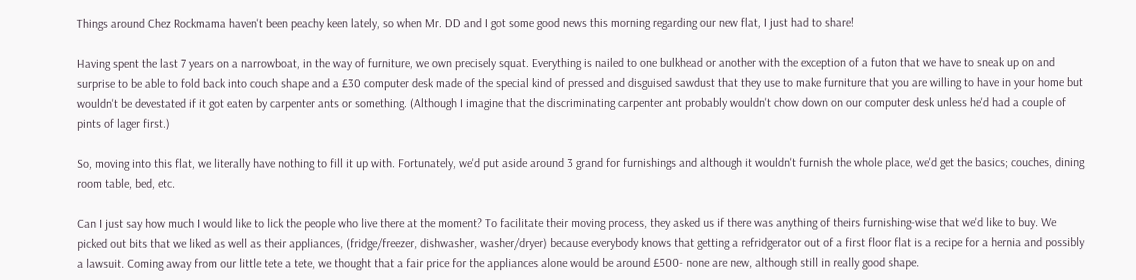Things around Chez Rockmama haven't been peachy keen lately, so when Mr. DD and I got some good news this morning regarding our new flat, I just had to share!

Having spent the last 7 years on a narrowboat, in the way of furniture, we own precisely squat. Everything is nailed to one bulkhead or another with the exception of a futon that we have to sneak up on and surprise to be able to fold back into couch shape and a £30 computer desk made of the special kind of pressed and disguised sawdust that they use to make furniture that you are willing to have in your home but wouldn't be devestated if it got eaten by carpenter ants or something. (Although I imagine that the discriminating carpenter ant probably wouldn't chow down on our computer desk unless he'd had a couple of pints of lager first.)

So, moving into this flat, we literally have nothing to fill it up with. Fortunately, we'd put aside around 3 grand for furnishings and although it wouldn't furnish the whole place, we'd get the basics; couches, dining room table, bed, etc.

Can I just say how much I would like to lick the people who live there at the moment? To facilitate their moving process, they asked us if there was anything of theirs furnishing-wise that we'd like to buy. We picked out bits that we liked as well as their appliances, (fridge/freezer, dishwasher, washer/dryer) because everybody knows that getting a refridgerator out of a first floor flat is a recipe for a hernia and possibly a lawsuit. Coming away from our little tete a tete, we thought that a fair price for the appliances alone would be around £500- none are new, although still in really good shape.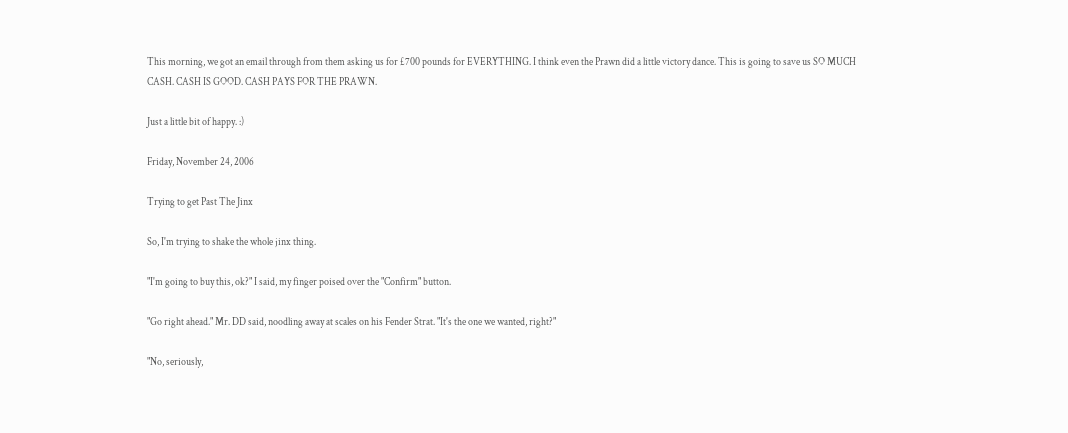This morning, we got an email through from them asking us for £700 pounds for EVERYTHING. I think even the Prawn did a little victory dance. This is going to save us SO MUCH CASH. CASH IS GOOD. CASH PAYS FOR THE PRAWN.

Just a little bit of happy. :)

Friday, November 24, 2006

Trying to get Past The Jinx

So, I'm trying to shake the whole jinx thing.

"I'm going to buy this, ok?" I said, my finger poised over the "Confirm" button.

"Go right ahead." Mr. DD said, noodling away at scales on his Fender Strat. "It's the one we wanted, right?"

"No, seriously,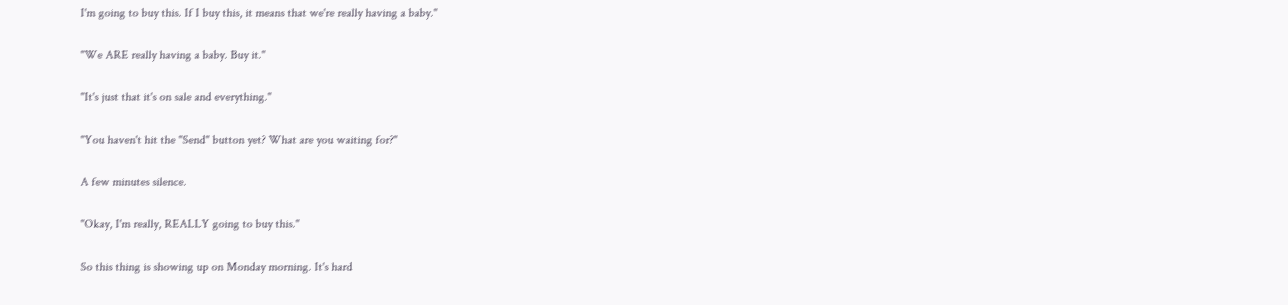I'm going to buy this. If I buy this, it means that we're really having a baby."

"We ARE really having a baby. Buy it."

"It's just that it's on sale and everything."

"You haven't hit the "Send" button yet? What are you waiting for?"

A few minutes silence.

"Okay, I'm really, REALLY going to buy this."

So this thing is showing up on Monday morning. It's hard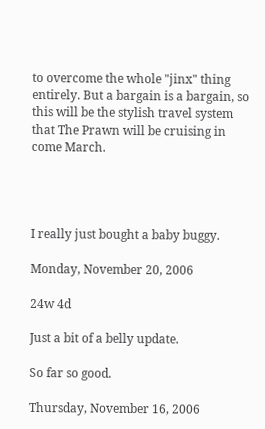to overcome the whole "jinx" thing entirely. But a bargain is a bargain, so this will be the stylish travel system that The Prawn will be cruising in come March.




I really just bought a baby buggy.

Monday, November 20, 2006

24w 4d

Just a bit of a belly update.

So far so good.

Thursday, November 16, 2006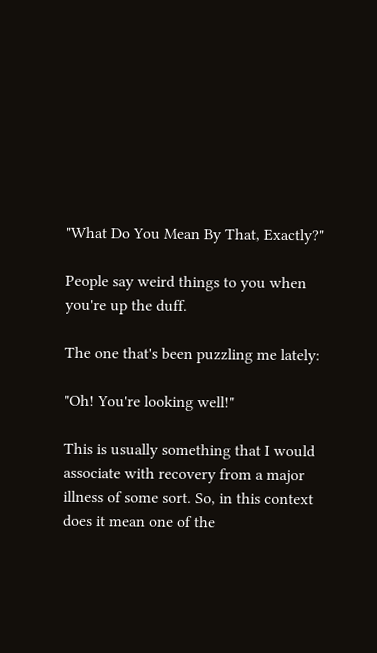"What Do You Mean By That, Exactly?"

People say weird things to you when you're up the duff.

The one that's been puzzling me lately:

"Oh! You're looking well!"

This is usually something that I would associate with recovery from a major illness of some sort. So, in this context does it mean one of the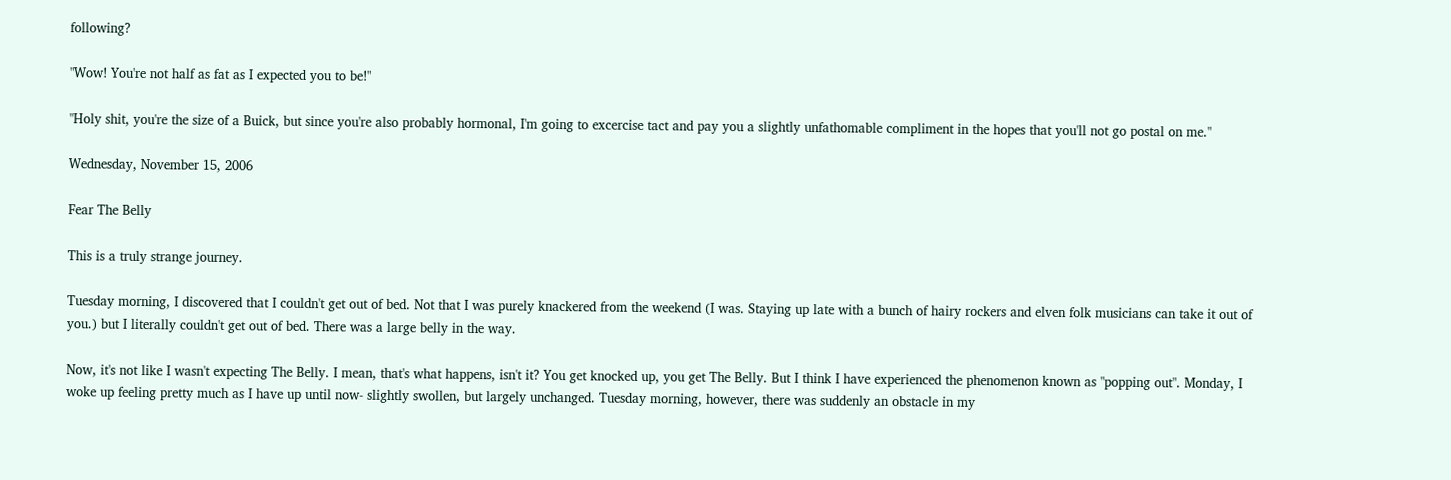following?

"Wow! You're not half as fat as I expected you to be!"

"Holy shit, you're the size of a Buick, but since you're also probably hormonal, I'm going to excercise tact and pay you a slightly unfathomable compliment in the hopes that you'll not go postal on me."

Wednesday, November 15, 2006

Fear The Belly

This is a truly strange journey.

Tuesday morning, I discovered that I couldn't get out of bed. Not that I was purely knackered from the weekend (I was. Staying up late with a bunch of hairy rockers and elven folk musicians can take it out of you.) but I literally couldn't get out of bed. There was a large belly in the way.

Now, it's not like I wasn't expecting The Belly. I mean, that's what happens, isn't it? You get knocked up, you get The Belly. But I think I have experienced the phenomenon known as "popping out". Monday, I woke up feeling pretty much as I have up until now- slightly swollen, but largely unchanged. Tuesday morning, however, there was suddenly an obstacle in my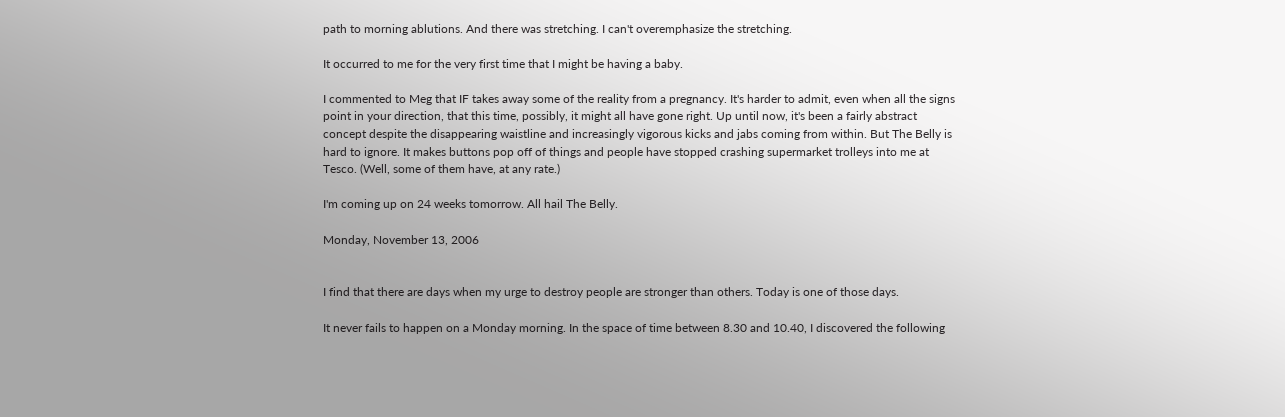path to morning ablutions. And there was stretching. I can't overemphasize the stretching.

It occurred to me for the very first time that I might be having a baby.

I commented to Meg that IF takes away some of the reality from a pregnancy. It's harder to admit, even when all the signs point in your direction, that this time, possibly, it might all have gone right. Up until now, it's been a fairly abstract concept despite the disappearing waistline and increasingly vigorous kicks and jabs coming from within. But The Belly is hard to ignore. It makes buttons pop off of things and people have stopped crashing supermarket trolleys into me at Tesco. (Well, some of them have, at any rate.)

I'm coming up on 24 weeks tomorrow. All hail The Belly.

Monday, November 13, 2006


I find that there are days when my urge to destroy people are stronger than others. Today is one of those days.

It never fails to happen on a Monday morning. In the space of time between 8.30 and 10.40, I discovered the following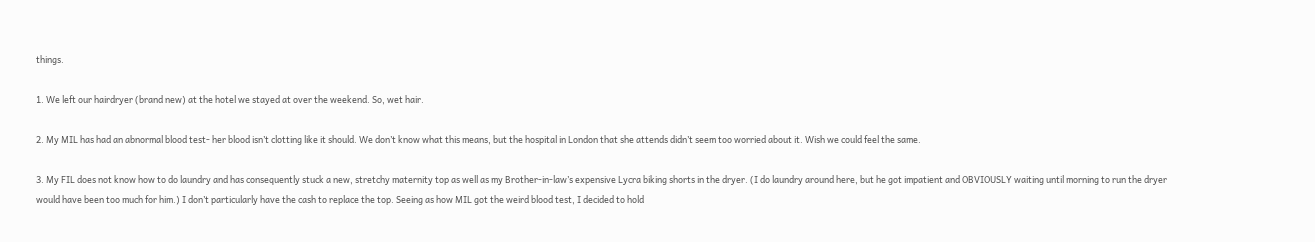things.

1. We left our hairdryer (brand new) at the hotel we stayed at over the weekend. So, wet hair.

2. My MIL has had an abnormal blood test- her blood isn’t clotting like it should. We don’t know what this means, but the hospital in London that she attends didn’t seem too worried about it. Wish we could feel the same.

3. My FIL does not know how to do laundry and has consequently stuck a new, stretchy maternity top as well as my Brother-in-law’s expensive Lycra biking shorts in the dryer. (I do laundry around here, but he got impatient and OBVIOUSLY waiting until morning to run the dryer would have been too much for him.) I don’t particularly have the cash to replace the top. Seeing as how MIL got the weird blood test, I decided to hold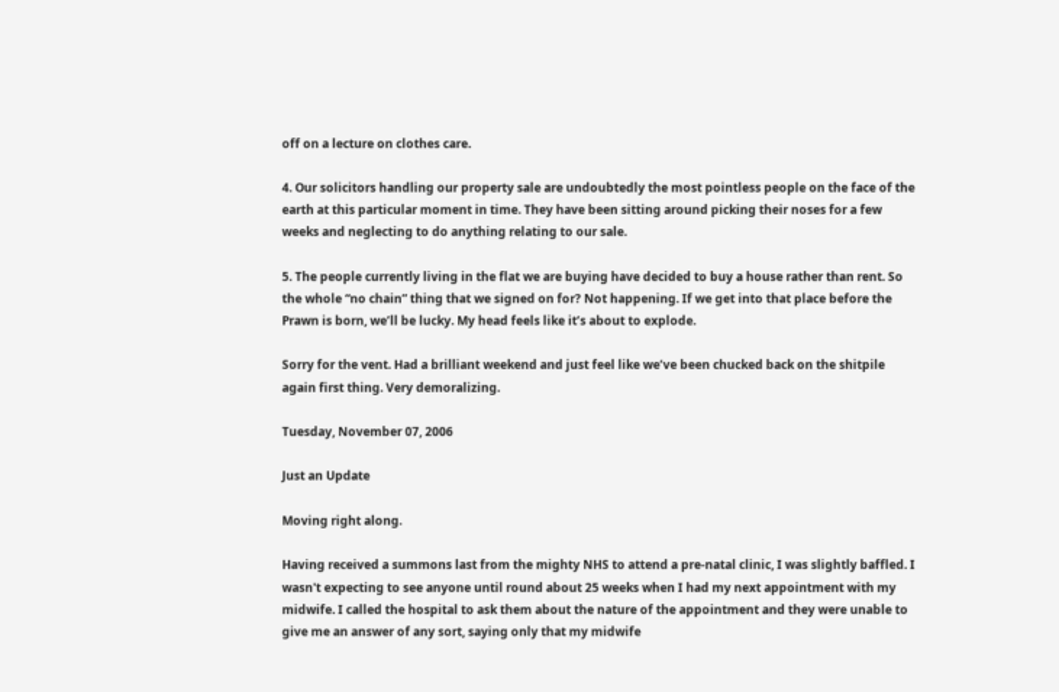off on a lecture on clothes care.

4. Our solicitors handling our property sale are undoubtedly the most pointless people on the face of the earth at this particular moment in time. They have been sitting around picking their noses for a few weeks and neglecting to do anything relating to our sale.

5. The people currently living in the flat we are buying have decided to buy a house rather than rent. So the whole “no chain” thing that we signed on for? Not happening. If we get into that place before the Prawn is born, we’ll be lucky. My head feels like it’s about to explode.

Sorry for the vent. Had a brilliant weekend and just feel like we’ve been chucked back on the shitpile again first thing. Very demoralizing.

Tuesday, November 07, 2006

Just an Update

Moving right along.

Having received a summons last from the mighty NHS to attend a pre-natal clinic, I was slightly baffled. I wasn't expecting to see anyone until round about 25 weeks when I had my next appointment with my midwife. I called the hospital to ask them about the nature of the appointment and they were unable to give me an answer of any sort, saying only that my midwife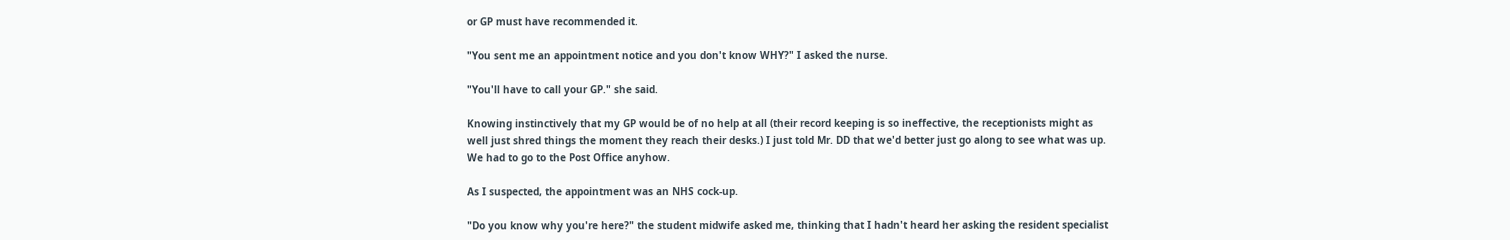or GP must have recommended it.

"You sent me an appointment notice and you don't know WHY?" I asked the nurse.

"You'll have to call your GP." she said.

Knowing instinctively that my GP would be of no help at all (their record keeping is so ineffective, the receptionists might as well just shred things the moment they reach their desks.) I just told Mr. DD that we'd better just go along to see what was up. We had to go to the Post Office anyhow.

As I suspected, the appointment was an NHS cock-up.

"Do you know why you're here?" the student midwife asked me, thinking that I hadn't heard her asking the resident specialist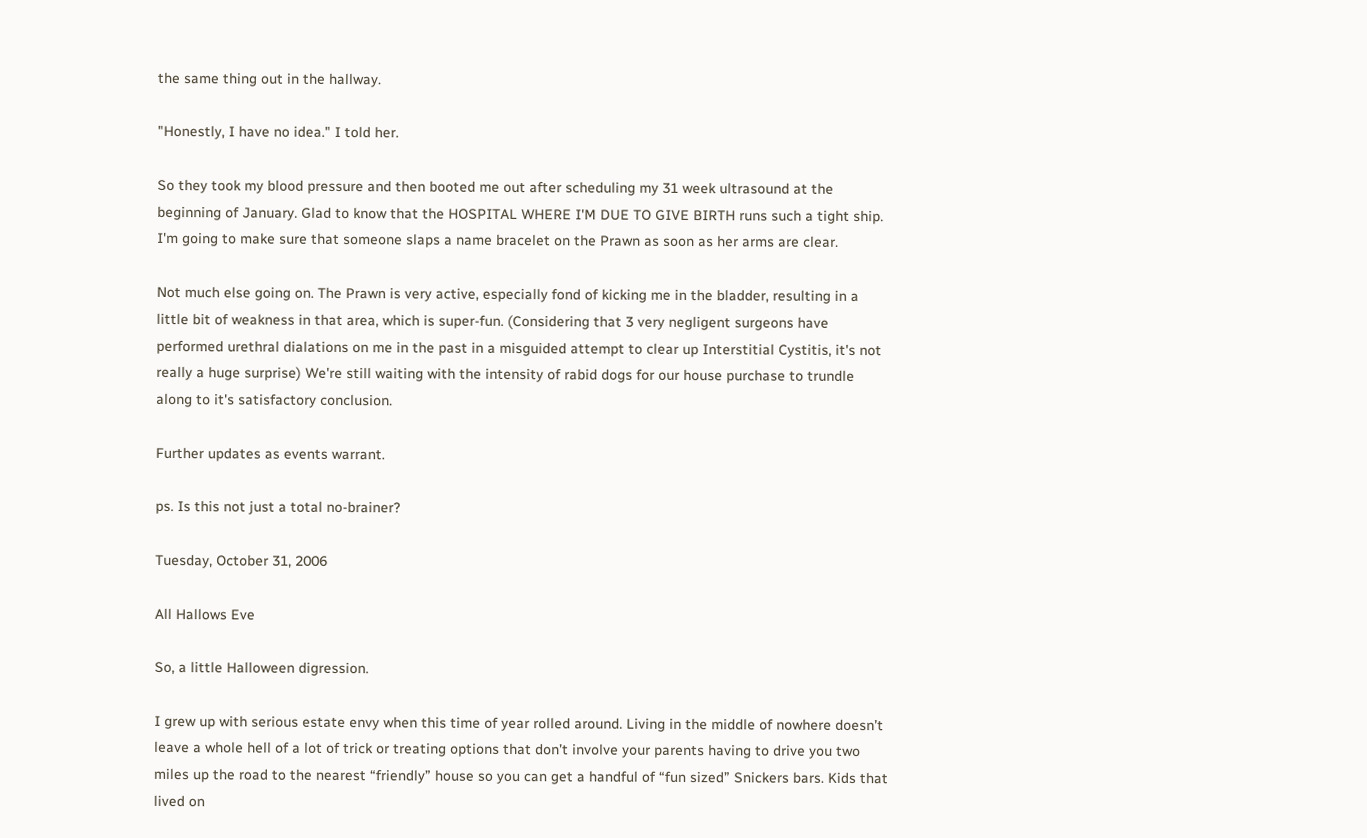the same thing out in the hallway.

"Honestly, I have no idea." I told her.

So they took my blood pressure and then booted me out after scheduling my 31 week ultrasound at the beginning of January. Glad to know that the HOSPITAL WHERE I'M DUE TO GIVE BIRTH runs such a tight ship. I'm going to make sure that someone slaps a name bracelet on the Prawn as soon as her arms are clear.

Not much else going on. The Prawn is very active, especially fond of kicking me in the bladder, resulting in a little bit of weakness in that area, which is super-fun. (Considering that 3 very negligent surgeons have performed urethral dialations on me in the past in a misguided attempt to clear up Interstitial Cystitis, it's not really a huge surprise) We're still waiting with the intensity of rabid dogs for our house purchase to trundle along to it's satisfactory conclusion.

Further updates as events warrant.

ps. Is this not just a total no-brainer?

Tuesday, October 31, 2006

All Hallows Eve

So, a little Halloween digression.

I grew up with serious estate envy when this time of year rolled around. Living in the middle of nowhere doesn’t leave a whole hell of a lot of trick or treating options that don’t involve your parents having to drive you two miles up the road to the nearest “friendly” house so you can get a handful of “fun sized” Snickers bars. Kids that lived on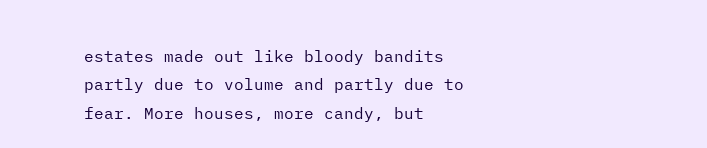estates made out like bloody bandits partly due to volume and partly due to fear. More houses, more candy, but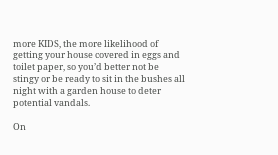more KIDS, the more likelihood of getting your house covered in eggs and toilet paper, so you’d better not be stingy or be ready to sit in the bushes all night with a garden house to deter potential vandals.

On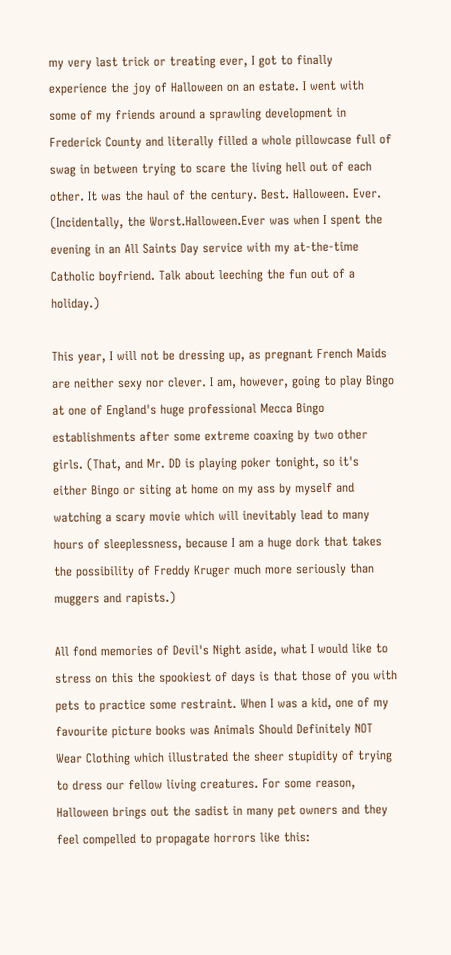my very last trick or treating ever, I got to finally experience the joy of Halloween on an estate. I went with some of my friends around a sprawling development in Frederick County and literally filled a whole pillowcase full of swag in between trying to scare the living hell out of each other. It was the haul of the century. Best. Halloween. Ever. (Incidentally, the Worst.Halloween.Ever was when I spent the evening in an All Saints Day service with my at-the-time Catholic boyfriend. Talk about leeching the fun out of a holiday.)

This year, I will not be dressing up, as pregnant French Maids are neither sexy nor clever. I am, however, going to play Bingo at one of England's huge professional Mecca Bingo establishments after some extreme coaxing by two other girls. (That, and Mr. DD is playing poker tonight, so it's either Bingo or siting at home on my ass by myself and watching a scary movie which will inevitably lead to many hours of sleeplessness, because I am a huge dork that takes the possibility of Freddy Kruger much more seriously than muggers and rapists.)

All fond memories of Devil's Night aside, what I would like to stress on this the spookiest of days is that those of you with pets to practice some restraint. When I was a kid, one of my favourite picture books was Animals Should Definitely NOT Wear Clothing which illustrated the sheer stupidity of trying to dress our fellow living creatures. For some reason, Halloween brings out the sadist in many pet owners and they feel compelled to propagate horrors like this: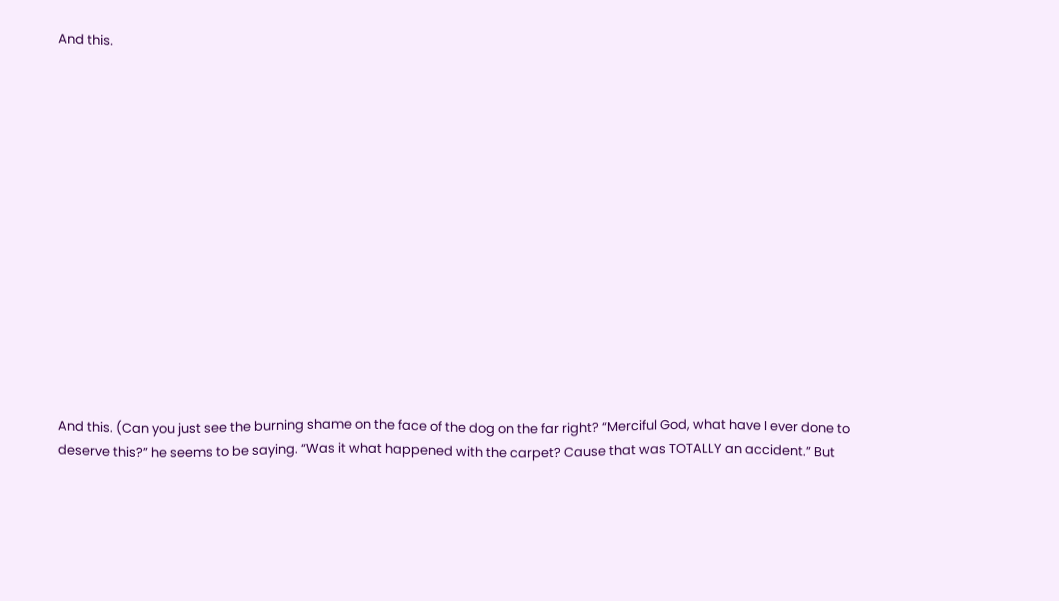And this.















And this. (Can you just see the burning shame on the face of the dog on the far right? “Merciful God, what have I ever done to deserve this?” he seems to be saying. “Was it what happened with the carpet? Cause that was TOTALLY an accident.” But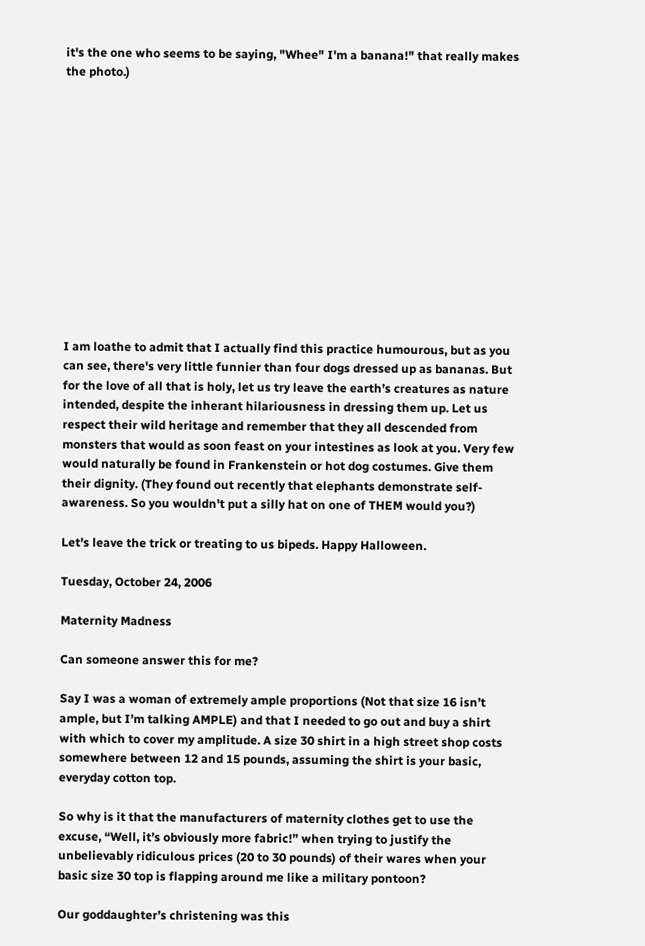it's the one who seems to be saying, "Whee" I'm a banana!" that really makes the photo.)













I am loathe to admit that I actually find this practice humourous, but as you can see, there's very little funnier than four dogs dressed up as bananas. But for the love of all that is holy, let us try leave the earth’s creatures as nature intended, despite the inherant hilariousness in dressing them up. Let us respect their wild heritage and remember that they all descended from monsters that would as soon feast on your intestines as look at you. Very few would naturally be found in Frankenstein or hot dog costumes. Give them their dignity. (They found out recently that elephants demonstrate self-awareness. So you wouldn't put a silly hat on one of THEM would you?)

Let's leave the trick or treating to us bipeds. Happy Halloween.

Tuesday, October 24, 2006

Maternity Madness

Can someone answer this for me?

Say I was a woman of extremely ample proportions (Not that size 16 isn’t ample, but I’m talking AMPLE) and that I needed to go out and buy a shirt with which to cover my amplitude. A size 30 shirt in a high street shop costs somewhere between 12 and 15 pounds, assuming the shirt is your basic, everyday cotton top.

So why is it that the manufacturers of maternity clothes get to use the excuse, “Well, it’s obviously more fabric!” when trying to justify the unbelievably ridiculous prices (20 to 30 pounds) of their wares when your basic size 30 top is flapping around me like a military pontoon?

Our goddaughter’s christening was this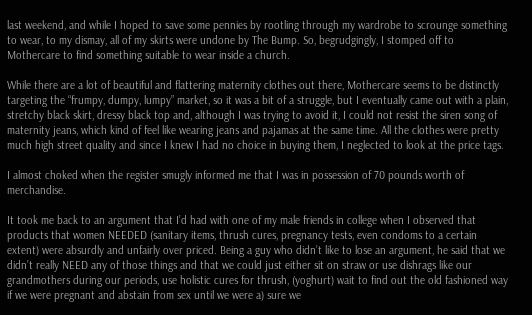last weekend, and while I hoped to save some pennies by rootling through my wardrobe to scrounge something to wear, to my dismay, all of my skirts were undone by The Bump. So, begrudgingly, I stomped off to Mothercare to find something suitable to wear inside a church.

While there are a lot of beautiful and flattering maternity clothes out there, Mothercare seems to be distinctly targeting the “frumpy, dumpy, lumpy” market, so it was a bit of a struggle, but I eventually came out with a plain, stretchy black skirt, dressy black top and, although I was trying to avoid it, I could not resist the siren song of maternity jeans, which kind of feel like wearing jeans and pajamas at the same time. All the clothes were pretty much high street quality and since I knew I had no choice in buying them, I neglected to look at the price tags.

I almost choked when the register smugly informed me that I was in possession of 70 pounds worth of merchandise.

It took me back to an argument that I’d had with one of my male friends in college when I observed that products that women NEEDED (sanitary items, thrush cures, pregnancy tests, even condoms to a certain extent) were absurdly and unfairly over priced. Being a guy who didn’t like to lose an argument, he said that we didn’t really NEED any of those things and that we could just either sit on straw or use dishrags like our grandmothers during our periods, use holistic cures for thrush, (yoghurt) wait to find out the old fashioned way if we were pregnant and abstain from sex until we were a) sure we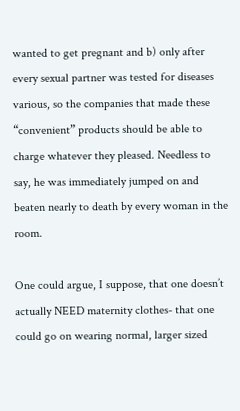wanted to get pregnant and b) only after every sexual partner was tested for diseases various, so the companies that made these “convenient” products should be able to charge whatever they pleased. Needless to say, he was immediately jumped on and beaten nearly to death by every woman in the room.

One could argue, I suppose, that one doesn’t actually NEED maternity clothes- that one could go on wearing normal, larger sized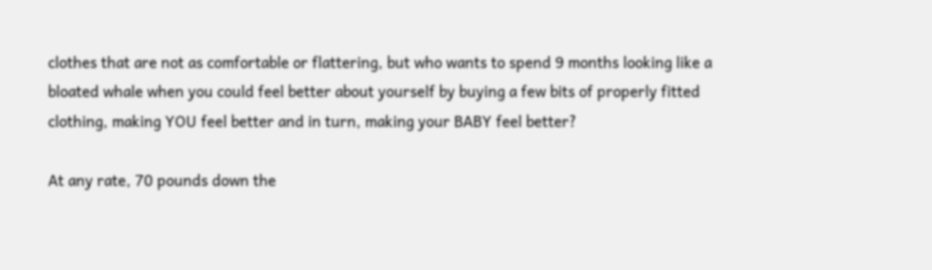clothes that are not as comfortable or flattering, but who wants to spend 9 months looking like a bloated whale when you could feel better about yourself by buying a few bits of properly fitted clothing, making YOU feel better and in turn, making your BABY feel better?

At any rate, 70 pounds down the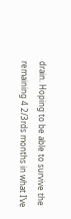drain. Hoping to be able to survive the remaining 4 2/3rds months in what I’ve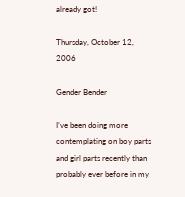already got!

Thursday, October 12, 2006

Gender Bender

I’ve been doing more contemplating on boy parts and girl parts recently than probably ever before in my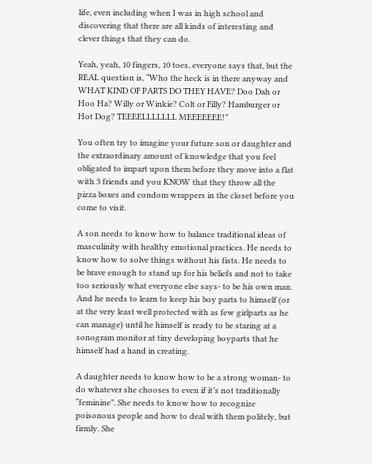life, even including when I was in high school and discovering that there are all kinds of interesting and clever things that they can do.

Yeah, yeah, 10 fingers, 10 toes, everyone says that, but the REAL question is, “Who the heck is in there anyway and WHAT KIND OF PARTS DO THEY HAVE? Doo Dah or Hoo Ha? Willy or Winkie? Colt or Filly? Hamburger or Hot Dog? TEEEELLLLLLL MEEEEEEE!”

You often try to imagine your future son or daughter and the extraordinary amount of knowledge that you feel obligated to impart upon them before they move into a flat with 3 friends and you KNOW that they throw all the pizza boxes and condom wrappers in the closet before you come to visit.

A son needs to know how to balance traditional ideas of masculinity with healthy emotional practices. He needs to know how to solve things without his fists. He needs to be brave enough to stand up for his beliefs and not to take too seriously what everyone else says- to be his own man. And he needs to learn to keep his boy parts to himself (or at the very least well protected with as few girlparts as he can manage) until he himself is ready to be staring at a sonogram monitor at tiny developing boyparts that he himself had a hand in creating.

A daughter needs to know how to be a strong woman- to do whatever she chooses to even if it’s not traditionally “feminine”. She needs to know how to recognize poisonous people and how to deal with them politely, but firmly. She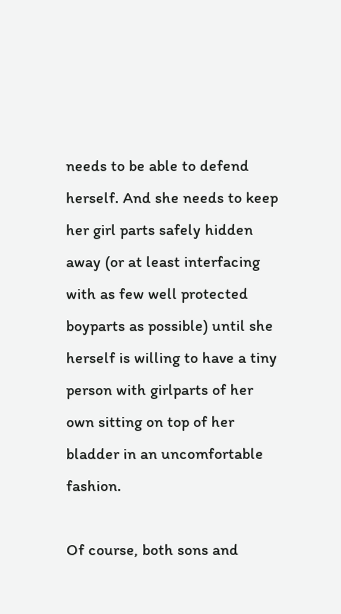needs to be able to defend herself. And she needs to keep her girl parts safely hidden away (or at least interfacing with as few well protected boyparts as possible) until she herself is willing to have a tiny person with girlparts of her own sitting on top of her bladder in an uncomfortable fashion.

Of course, both sons and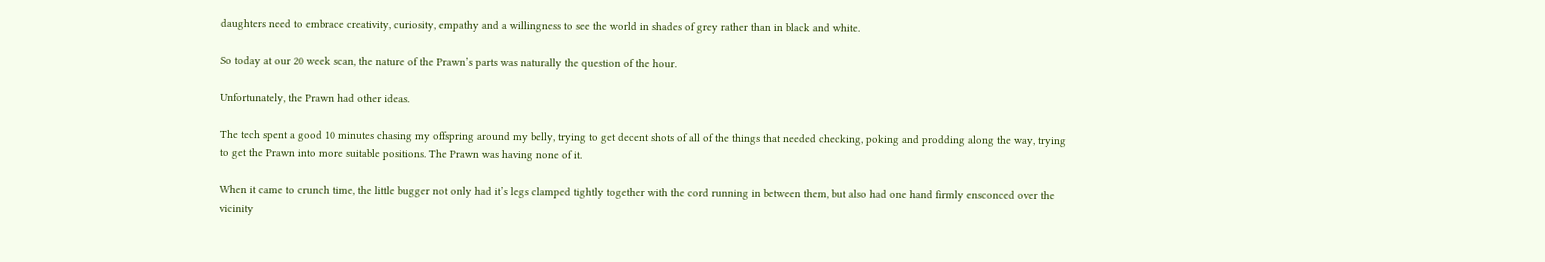daughters need to embrace creativity, curiosity, empathy and a willingness to see the world in shades of grey rather than in black and white.

So today at our 20 week scan, the nature of the Prawn’s parts was naturally the question of the hour.

Unfortunately, the Prawn had other ideas.

The tech spent a good 10 minutes chasing my offspring around my belly, trying to get decent shots of all of the things that needed checking, poking and prodding along the way, trying to get the Prawn into more suitable positions. The Prawn was having none of it.

When it came to crunch time, the little bugger not only had it’s legs clamped tightly together with the cord running in between them, but also had one hand firmly ensconced over the vicinity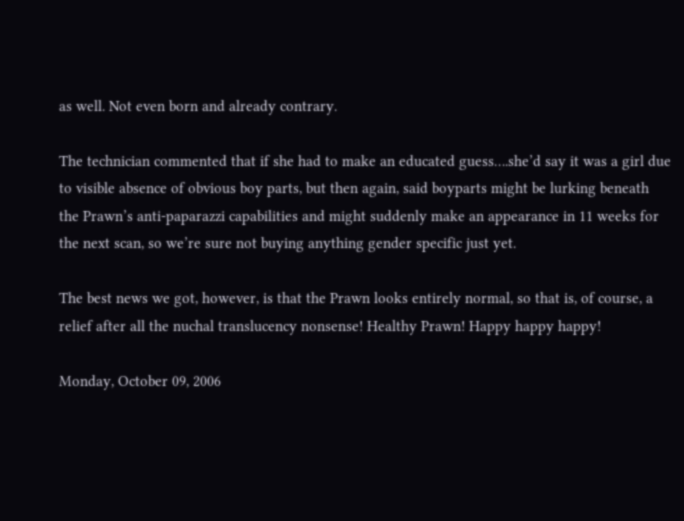as well. Not even born and already contrary.

The technician commented that if she had to make an educated guess….she’d say it was a girl due to visible absence of obvious boy parts, but then again, said boyparts might be lurking beneath the Prawn’s anti-paparazzi capabilities and might suddenly make an appearance in 11 weeks for the next scan, so we’re sure not buying anything gender specific just yet.

The best news we got, however, is that the Prawn looks entirely normal, so that is, of course, a relief after all the nuchal translucency nonsense! Healthy Prawn! Happy happy happy!

Monday, October 09, 2006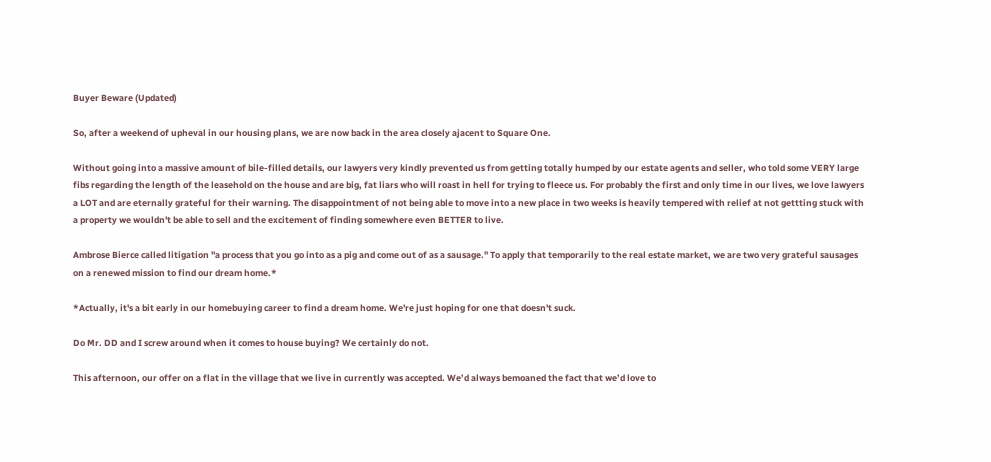Buyer Beware (Updated)

So, after a weekend of upheval in our housing plans, we are now back in the area closely ajacent to Square One.

Without going into a massive amount of bile-filled details, our lawyers very kindly prevented us from getting totally humped by our estate agents and seller, who told some VERY large fibs regarding the length of the leasehold on the house and are big, fat liars who will roast in hell for trying to fleece us. For probably the first and only time in our lives, we love lawyers a LOT and are eternally grateful for their warning. The disappointment of not being able to move into a new place in two weeks is heavily tempered with relief at not gettting stuck with a property we wouldn't be able to sell and the excitement of finding somewhere even BETTER to live.

Ambrose Bierce called litigation "a process that you go into as a pig and come out of as a sausage." To apply that temporarily to the real estate market, we are two very grateful sausages on a renewed mission to find our dream home.*

*Actually, it's a bit early in our homebuying career to find a dream home. We're just hoping for one that doesn't suck.

Do Mr. DD and I screw around when it comes to house buying? We certainly do not.

This afternoon, our offer on a flat in the village that we live in currently was accepted. We’d always bemoaned the fact that we’d love to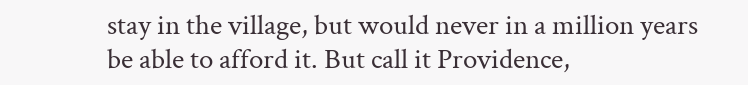stay in the village, but would never in a million years be able to afford it. But call it Providence,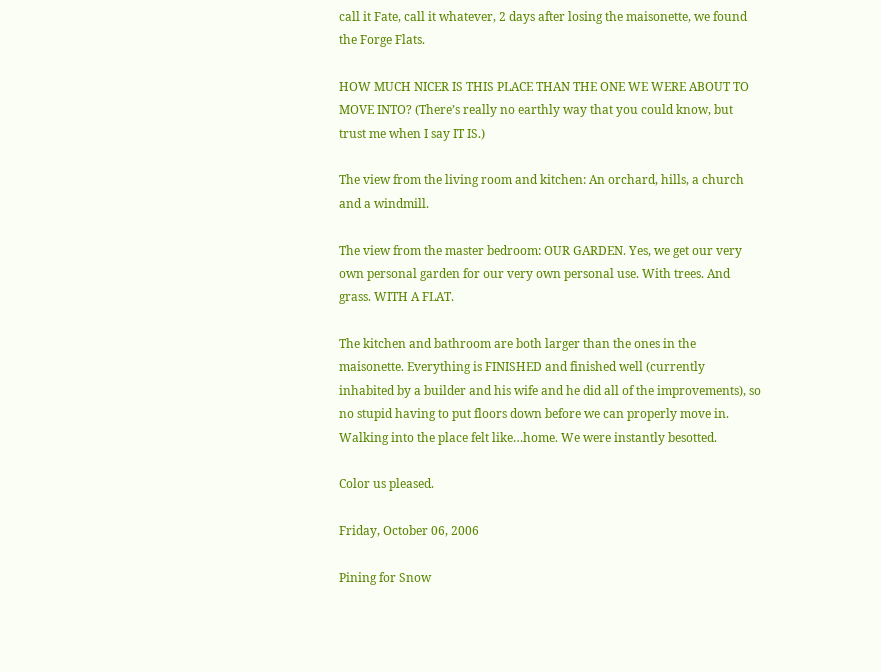call it Fate, call it whatever, 2 days after losing the maisonette, we found the Forge Flats.

HOW MUCH NICER IS THIS PLACE THAN THE ONE WE WERE ABOUT TO MOVE INTO? (There’s really no earthly way that you could know, but trust me when I say IT IS.)

The view from the living room and kitchen: An orchard, hills, a church and a windmill.

The view from the master bedroom: OUR GARDEN. Yes, we get our very own personal garden for our very own personal use. With trees. And grass. WITH A FLAT.

The kitchen and bathroom are both larger than the ones in the maisonette. Everything is FINISHED and finished well (currently inhabited by a builder and his wife and he did all of the improvements), so no stupid having to put floors down before we can properly move in. Walking into the place felt like…home. We were instantly besotted.

Color us pleased.

Friday, October 06, 2006

Pining for Snow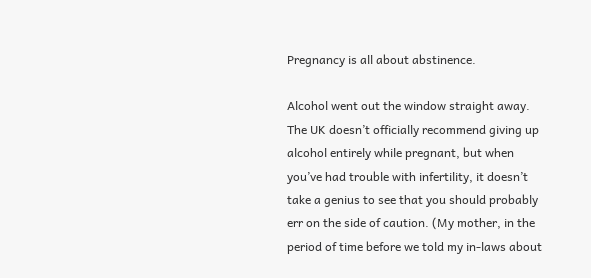Pregnancy is all about abstinence.

Alcohol went out the window straight away. The UK doesn’t officially recommend giving up alcohol entirely while pregnant, but when you’ve had trouble with infertility, it doesn’t take a genius to see that you should probably err on the side of caution. (My mother, in the period of time before we told my in-laws about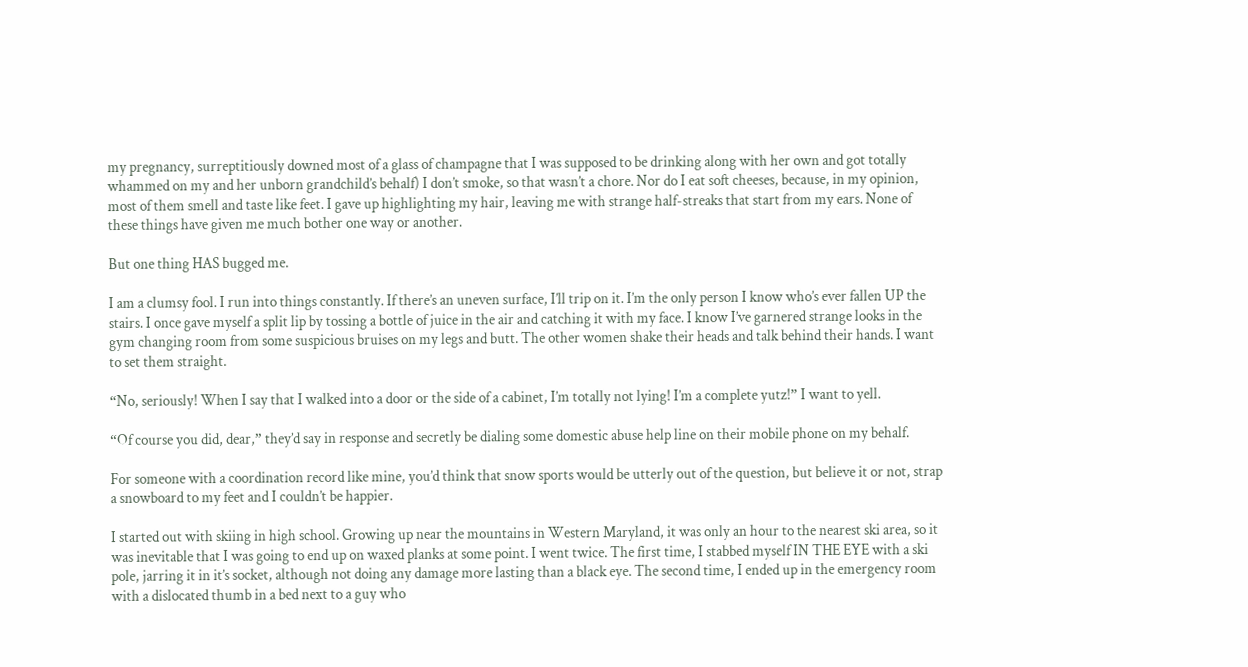my pregnancy, surreptitiously downed most of a glass of champagne that I was supposed to be drinking along with her own and got totally whammed on my and her unborn grandchild’s behalf) I don’t smoke, so that wasn’t a chore. Nor do I eat soft cheeses, because, in my opinion, most of them smell and taste like feet. I gave up highlighting my hair, leaving me with strange half-streaks that start from my ears. None of these things have given me much bother one way or another.

But one thing HAS bugged me.

I am a clumsy fool. I run into things constantly. If there’s an uneven surface, I’ll trip on it. I’m the only person I know who’s ever fallen UP the stairs. I once gave myself a split lip by tossing a bottle of juice in the air and catching it with my face. I know I’ve garnered strange looks in the gym changing room from some suspicious bruises on my legs and butt. The other women shake their heads and talk behind their hands. I want to set them straight.

“No, seriously! When I say that I walked into a door or the side of a cabinet, I’m totally not lying! I’m a complete yutz!” I want to yell.

“Of course you did, dear,” they’d say in response and secretly be dialing some domestic abuse help line on their mobile phone on my behalf.

For someone with a coordination record like mine, you’d think that snow sports would be utterly out of the question, but believe it or not, strap a snowboard to my feet and I couldn’t be happier.

I started out with skiing in high school. Growing up near the mountains in Western Maryland, it was only an hour to the nearest ski area, so it was inevitable that I was going to end up on waxed planks at some point. I went twice. The first time, I stabbed myself IN THE EYE with a ski pole, jarring it in it’s socket, although not doing any damage more lasting than a black eye. The second time, I ended up in the emergency room with a dislocated thumb in a bed next to a guy who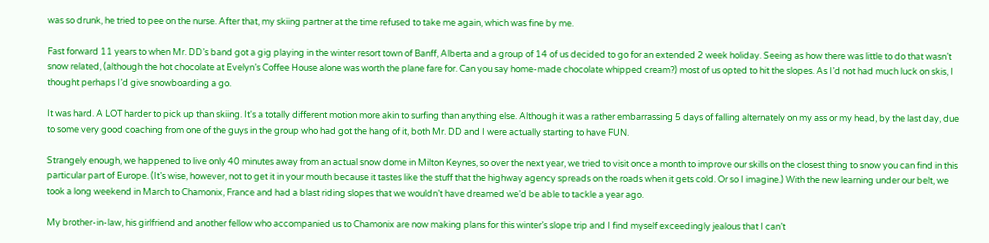was so drunk, he tried to pee on the nurse. After that, my skiing partner at the time refused to take me again, which was fine by me.

Fast forward 11 years to when Mr. DD’s band got a gig playing in the winter resort town of Banff, Alberta and a group of 14 of us decided to go for an extended 2 week holiday. Seeing as how there was little to do that wasn’t snow related, (although the hot chocolate at Evelyn’s Coffee House alone was worth the plane fare for. Can you say home-made chocolate whipped cream?) most of us opted to hit the slopes. As I’d not had much luck on skis, I thought perhaps I’d give snowboarding a go.

It was hard. A LOT harder to pick up than skiing. It's a totally different motion more akin to surfing than anything else. Although it was a rather embarrassing 5 days of falling alternately on my ass or my head, by the last day, due to some very good coaching from one of the guys in the group who had got the hang of it, both Mr. DD and I were actually starting to have FUN.

Strangely enough, we happened to live only 40 minutes away from an actual snow dome in Milton Keynes, so over the next year, we tried to visit once a month to improve our skills on the closest thing to snow you can find in this particular part of Europe. (It’s wise, however, not to get it in your mouth because it tastes like the stuff that the highway agency spreads on the roads when it gets cold. Or so I imagine.) With the new learning under our belt, we took a long weekend in March to Chamonix, France and had a blast riding slopes that we wouldn’t have dreamed we’d be able to tackle a year ago.

My brother-in-law, his girlfriend and another fellow who accompanied us to Chamonix are now making plans for this winter’s slope trip and I find myself exceedingly jealous that I can’t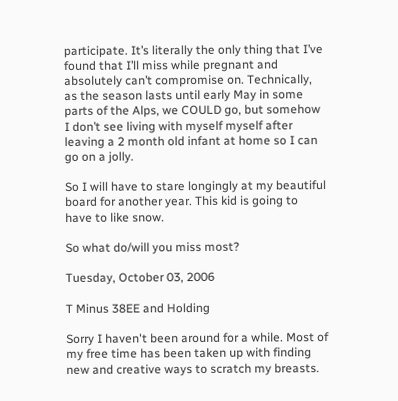participate. It’s literally the only thing that I’ve found that I’ll miss while pregnant and absolutely can’t compromise on. Technically, as the season lasts until early May in some parts of the Alps, we COULD go, but somehow I don’t see living with myself myself after leaving a 2 month old infant at home so I can go on a jolly.

So I will have to stare longingly at my beautiful board for another year. This kid is going to have to like snow.

So what do/will you miss most?

Tuesday, October 03, 2006

T Minus 38EE and Holding

Sorry I haven't been around for a while. Most of my free time has been taken up with finding new and creative ways to scratch my breasts.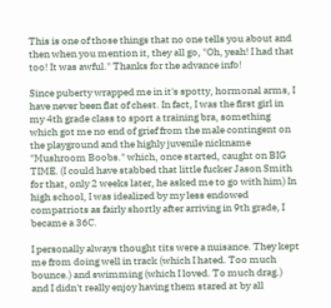This is one of those things that no one tells you about and then when you mention it, they all go, "Oh, yeah! I had that too! It was awful." Thanks for the advance info!

Since puberty wrapped me in it's spotty, hormonal arms, I have never been flat of chest. In fact, I was the first girl in my 4th grade class to sport a training bra, something which got me no end of grief from the male contingent on the playground and the highly juvenile nickname "Mushroom Boobs." which, once started, caught on BIG TIME. (I could have stabbed that little fucker Jason Smith for that, only 2 weeks later, he asked me to go with him) In high school, I was idealized by my less endowed compatriots as fairly shortly after arriving in 9th grade, I became a 36C.

I personally always thought tits were a nuisance. They kept me from doing well in track (which I hated. Too much bounce.) and swimming (which I loved. To much drag.) and I didn't really enjoy having them stared at by all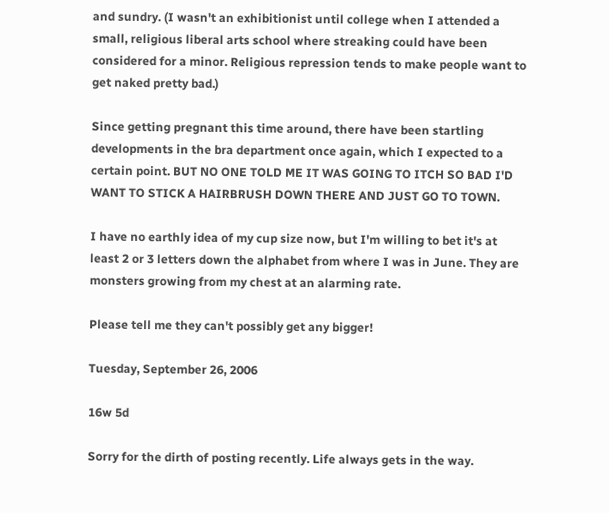and sundry. (I wasn't an exhibitionist until college when I attended a small, religious liberal arts school where streaking could have been considered for a minor. Religious repression tends to make people want to get naked pretty bad.)

Since getting pregnant this time around, there have been startling developments in the bra department once again, which I expected to a certain point. BUT NO ONE TOLD ME IT WAS GOING TO ITCH SO BAD I'D WANT TO STICK A HAIRBRUSH DOWN THERE AND JUST GO TO TOWN.

I have no earthly idea of my cup size now, but I'm willing to bet it's at least 2 or 3 letters down the alphabet from where I was in June. They are monsters growing from my chest at an alarming rate.

Please tell me they can't possibly get any bigger!

Tuesday, September 26, 2006

16w 5d

Sorry for the dirth of posting recently. Life always gets in the way.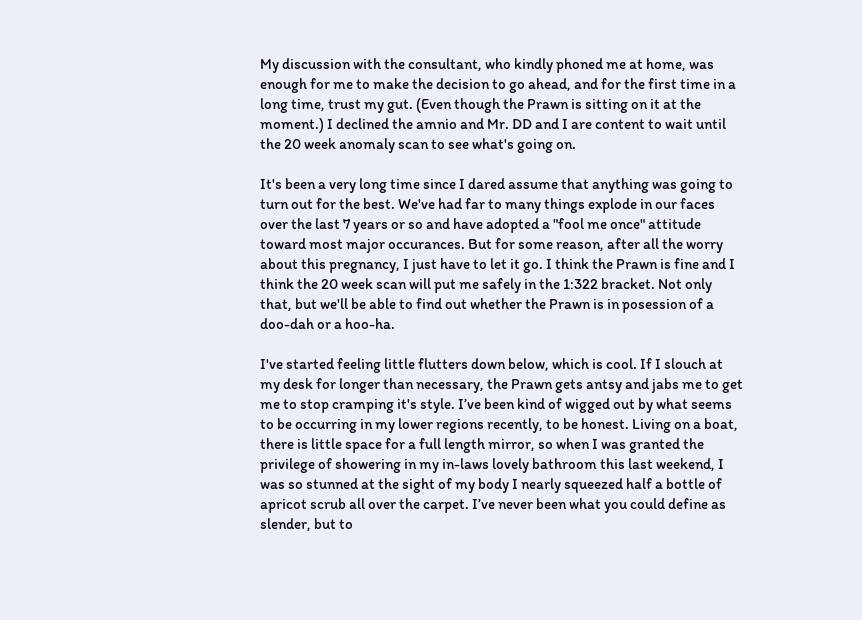My discussion with the consultant, who kindly phoned me at home, was enough for me to make the decision to go ahead, and for the first time in a long time, trust my gut. (Even though the Prawn is sitting on it at the moment.) I declined the amnio and Mr. DD and I are content to wait until the 20 week anomaly scan to see what's going on.

It's been a very long time since I dared assume that anything was going to turn out for the best. We've had far to many things explode in our faces over the last 7 years or so and have adopted a "fool me once" attitude toward most major occurances. But for some reason, after all the worry about this pregnancy, I just have to let it go. I think the Prawn is fine and I think the 20 week scan will put me safely in the 1:322 bracket. Not only that, but we'll be able to find out whether the Prawn is in posession of a doo-dah or a hoo-ha.

I've started feeling little flutters down below, which is cool. If I slouch at my desk for longer than necessary, the Prawn gets antsy and jabs me to get me to stop cramping it's style. I’ve been kind of wigged out by what seems to be occurring in my lower regions recently, to be honest. Living on a boat, there is little space for a full length mirror, so when I was granted the privilege of showering in my in-laws lovely bathroom this last weekend, I was so stunned at the sight of my body I nearly squeezed half a bottle of apricot scrub all over the carpet. I’ve never been what you could define as slender, but to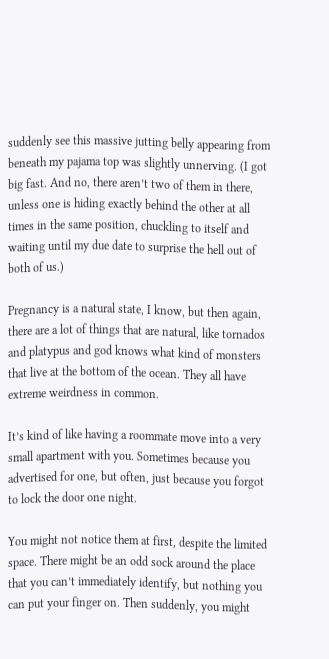suddenly see this massive jutting belly appearing from beneath my pajama top was slightly unnerving. (I got big fast. And no, there aren’t two of them in there, unless one is hiding exactly behind the other at all times in the same position, chuckling to itself and waiting until my due date to surprise the hell out of both of us.)

Pregnancy is a natural state, I know, but then again, there are a lot of things that are natural, like tornados and platypus and god knows what kind of monsters that live at the bottom of the ocean. They all have extreme weirdness in common.

It’s kind of like having a roommate move into a very small apartment with you. Sometimes because you advertised for one, but often, just because you forgot to lock the door one night.

You might not notice them at first, despite the limited space. There might be an odd sock around the place that you can’t immediately identify, but nothing you can put your finger on. Then suddenly, you might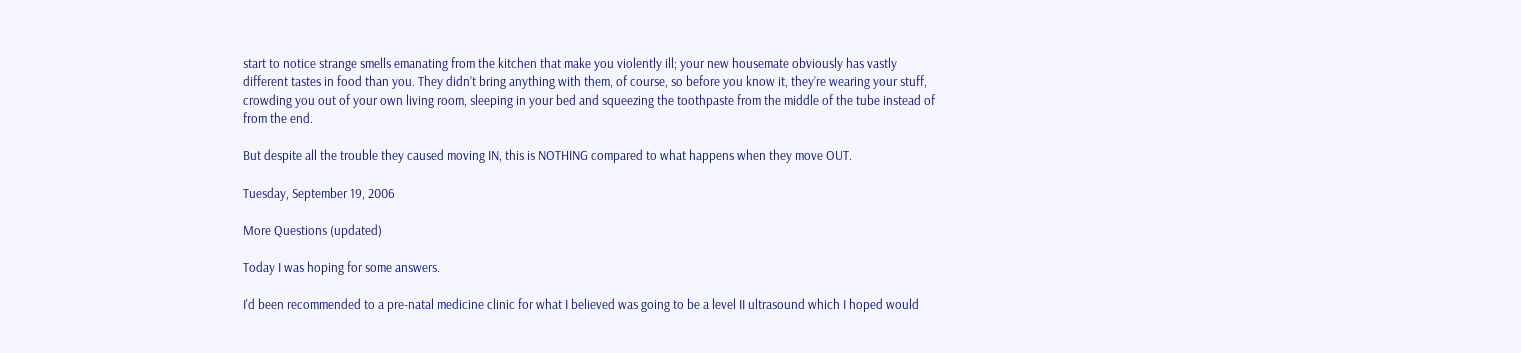start to notice strange smells emanating from the kitchen that make you violently ill; your new housemate obviously has vastly different tastes in food than you. They didn’t bring anything with them, of course, so before you know it, they’re wearing your stuff, crowding you out of your own living room, sleeping in your bed and squeezing the toothpaste from the middle of the tube instead of from the end.

But despite all the trouble they caused moving IN, this is NOTHING compared to what happens when they move OUT.

Tuesday, September 19, 2006

More Questions (updated)

Today I was hoping for some answers.

I'd been recommended to a pre-natal medicine clinic for what I believed was going to be a level II ultrasound which I hoped would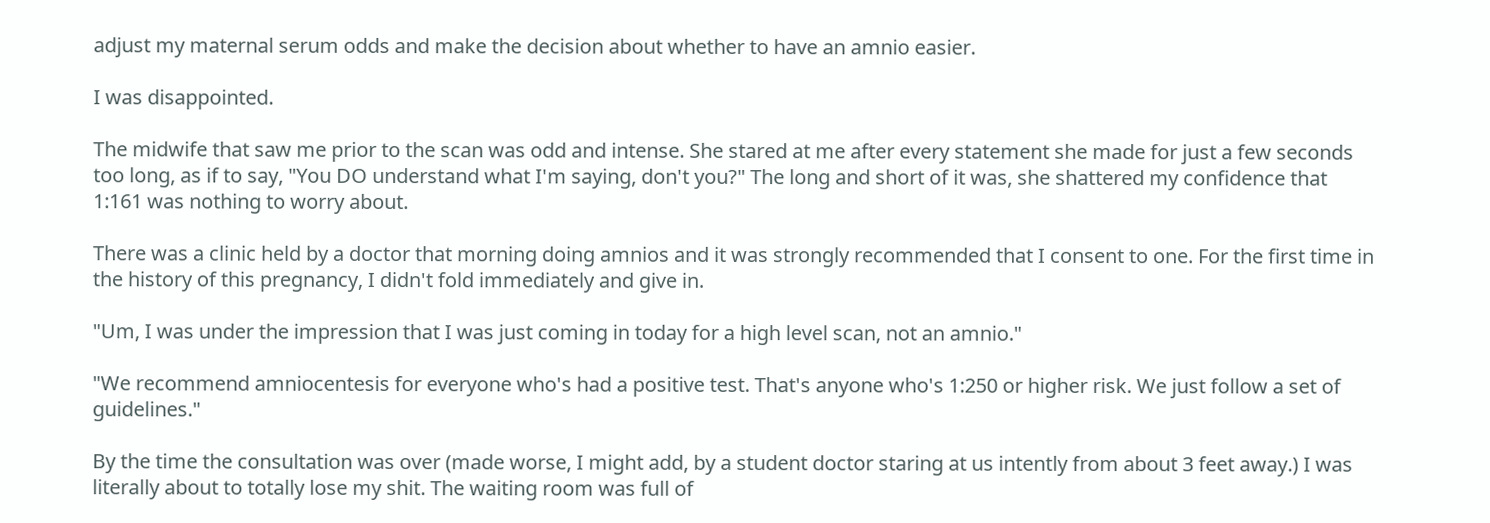adjust my maternal serum odds and make the decision about whether to have an amnio easier.

I was disappointed.

The midwife that saw me prior to the scan was odd and intense. She stared at me after every statement she made for just a few seconds too long, as if to say, "You DO understand what I'm saying, don't you?" The long and short of it was, she shattered my confidence that 1:161 was nothing to worry about.

There was a clinic held by a doctor that morning doing amnios and it was strongly recommended that I consent to one. For the first time in the history of this pregnancy, I didn't fold immediately and give in.

"Um, I was under the impression that I was just coming in today for a high level scan, not an amnio."

"We recommend amniocentesis for everyone who's had a positive test. That's anyone who's 1:250 or higher risk. We just follow a set of guidelines."

By the time the consultation was over (made worse, I might add, by a student doctor staring at us intently from about 3 feet away.) I was literally about to totally lose my shit. The waiting room was full of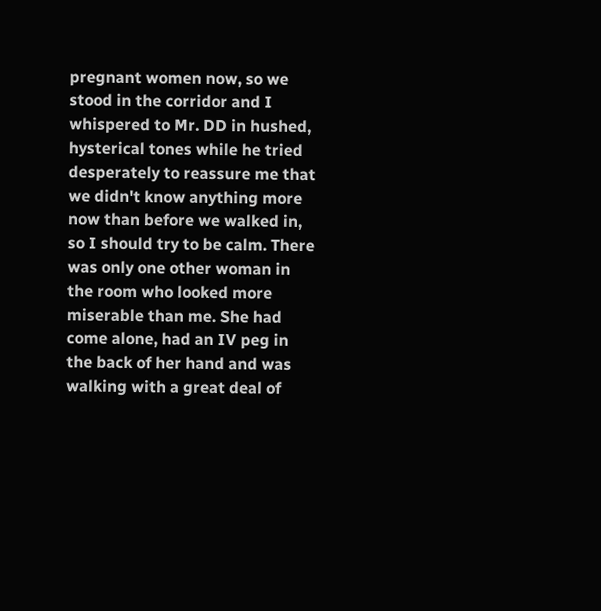pregnant women now, so we stood in the corridor and I whispered to Mr. DD in hushed, hysterical tones while he tried desperately to reassure me that we didn't know anything more now than before we walked in, so I should try to be calm. There was only one other woman in the room who looked more miserable than me. She had come alone, had an IV peg in the back of her hand and was walking with a great deal of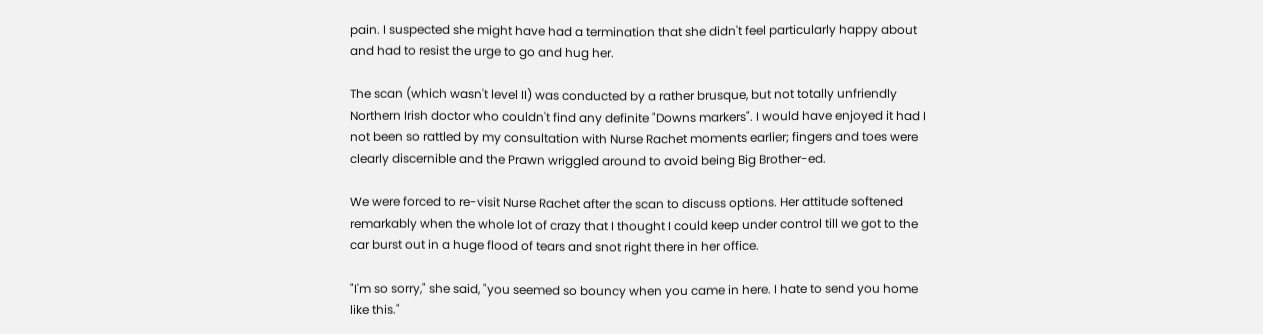pain. I suspected she might have had a termination that she didn't feel particularly happy about and had to resist the urge to go and hug her.

The scan (which wasn't level II) was conducted by a rather brusque, but not totally unfriendly Northern Irish doctor who couldn't find any definite "Downs markers". I would have enjoyed it had I not been so rattled by my consultation with Nurse Rachet moments earlier; fingers and toes were clearly discernible and the Prawn wriggled around to avoid being Big Brother-ed.

We were forced to re-visit Nurse Rachet after the scan to discuss options. Her attitude softened remarkably when the whole lot of crazy that I thought I could keep under control till we got to the car burst out in a huge flood of tears and snot right there in her office.

"I'm so sorry," she said, "you seemed so bouncy when you came in here. I hate to send you home like this."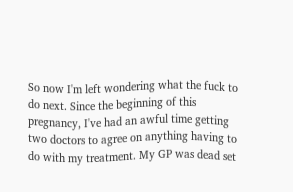So now I'm left wondering what the fuck to do next. Since the beginning of this pregnancy, I've had an awful time getting two doctors to agree on anything having to do with my treatment. My GP was dead set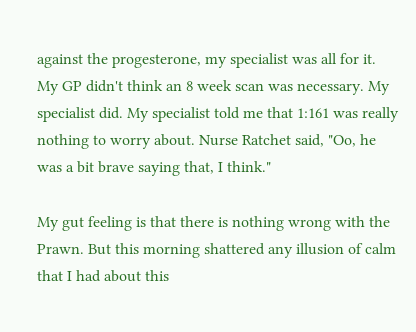against the progesterone, my specialist was all for it. My GP didn't think an 8 week scan was necessary. My specialist did. My specialist told me that 1:161 was really nothing to worry about. Nurse Ratchet said, "Oo, he was a bit brave saying that, I think."

My gut feeling is that there is nothing wrong with the Prawn. But this morning shattered any illusion of calm that I had about this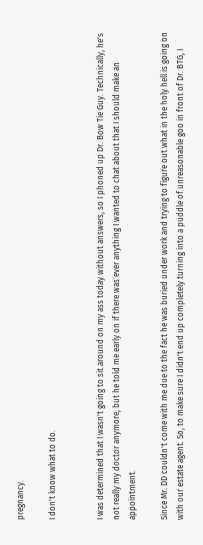pregnancy.

I don't know what to do.


I was determined that I wasn't going to sit around on my ass today without answers, so I phoned up Dr. Bow Tie Guy. Technically, he's not really my doctor anymore, but he told me early on if there was ever anything I wanted to chat about that I should make an appointment.

Since Mr. DD couldn't come with me due to the fact he was buried under work and trying to figure out what in the holy hell is going on with our estate agent. So, to make sure I didn't end up completely turning into a puddle of unreasonable goo in front of Dr. BTG, I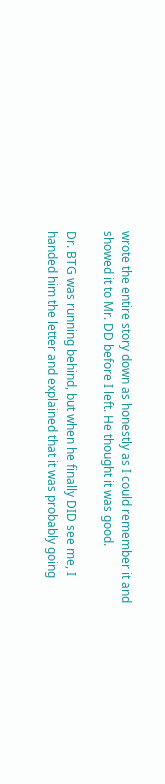wrote the entire story down as honestly as I could remember it and showed it to Mr. DD before I left. He thought it was good.

Dr. BTG was running behind, but when he finally DID see me, I handed him the letter and explained that it was probably going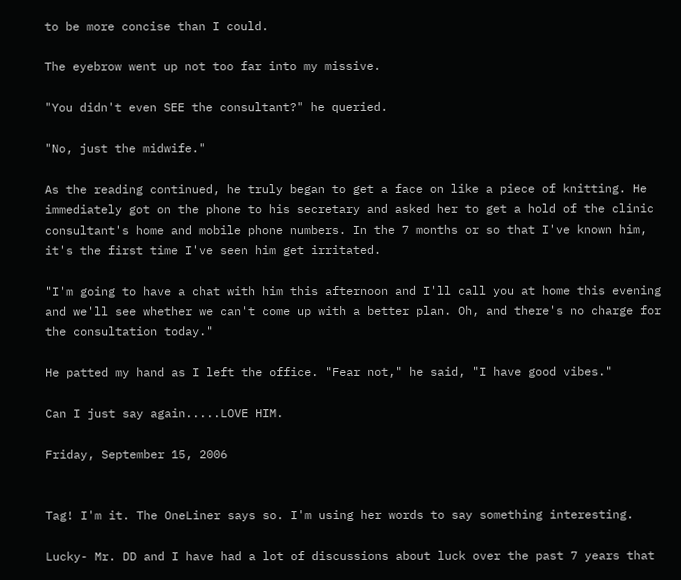to be more concise than I could.

The eyebrow went up not too far into my missive.

"You didn't even SEE the consultant?" he queried.

"No, just the midwife."

As the reading continued, he truly began to get a face on like a piece of knitting. He immediately got on the phone to his secretary and asked her to get a hold of the clinic consultant's home and mobile phone numbers. In the 7 months or so that I've known him, it's the first time I've seen him get irritated.

"I'm going to have a chat with him this afternoon and I'll call you at home this evening and we'll see whether we can't come up with a better plan. Oh, and there's no charge for the consultation today."

He patted my hand as I left the office. "Fear not," he said, "I have good vibes."

Can I just say again.....LOVE HIM.

Friday, September 15, 2006


Tag! I'm it. The OneLiner says so. I'm using her words to say something interesting.

Lucky- Mr. DD and I have had a lot of discussions about luck over the past 7 years that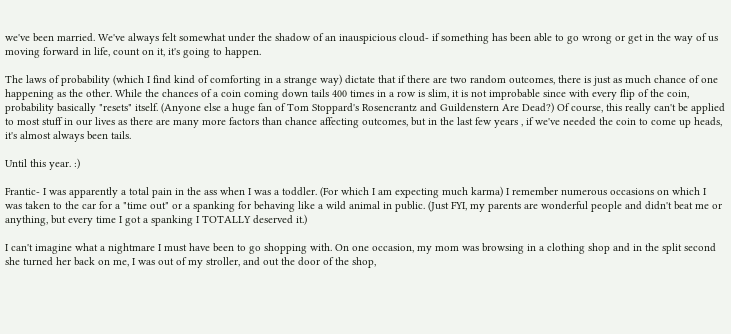we've been married. We've always felt somewhat under the shadow of an inauspicious cloud- if something has been able to go wrong or get in the way of us moving forward in life, count on it, it's going to happen.

The laws of probability (which I find kind of comforting in a strange way) dictate that if there are two random outcomes, there is just as much chance of one happening as the other. While the chances of a coin coming down tails 400 times in a row is slim, it is not improbable since with every flip of the coin, probability basically "resets" itself. (Anyone else a huge fan of Tom Stoppard's Rosencrantz and Guildenstern Are Dead?) Of course, this really can't be applied to most stuff in our lives as there are many more factors than chance affecting outcomes, but in the last few years , if we've needed the coin to come up heads, it's almost always been tails.

Until this year. :)

Frantic- I was apparently a total pain in the ass when I was a toddler. (For which I am expecting much karma) I remember numerous occasions on which I was taken to the car for a "time out" or a spanking for behaving like a wild animal in public. (Just FYI, my parents are wonderful people and didn't beat me or anything, but every time I got a spanking I TOTALLY deserved it.)

I can't imagine what a nightmare I must have been to go shopping with. On one occasion, my mom was browsing in a clothing shop and in the split second she turned her back on me, I was out of my stroller, and out the door of the shop,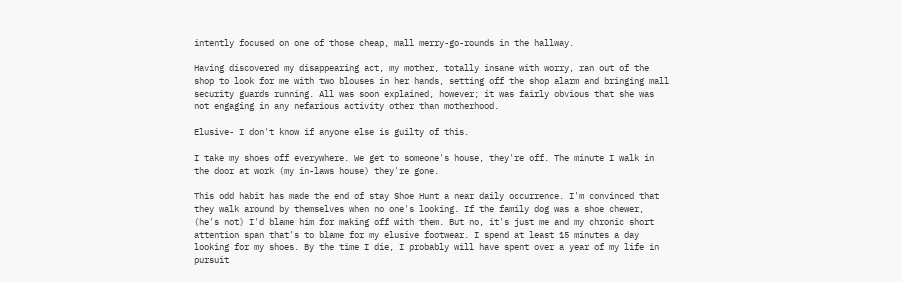intently focused on one of those cheap, mall merry-go-rounds in the hallway.

Having discovered my disappearing act, my mother, totally insane with worry, ran out of the shop to look for me with two blouses in her hands, setting off the shop alarm and bringing mall security guards running. All was soon explained, however; it was fairly obvious that she was not engaging in any nefarious activity other than motherhood.

Elusive- I don't know if anyone else is guilty of this.

I take my shoes off everywhere. We get to someone's house, they're off. The minute I walk in the door at work (my in-laws house) they're gone.

This odd habit has made the end of stay Shoe Hunt a near daily occurrence. I'm convinced that they walk around by themselves when no one's looking. If the family dog was a shoe chewer, (he's not) I'd blame him for making off with them. But no, it's just me and my chronic short attention span that's to blame for my elusive footwear. I spend at least 15 minutes a day looking for my shoes. By the time I die, I probably will have spent over a year of my life in pursuit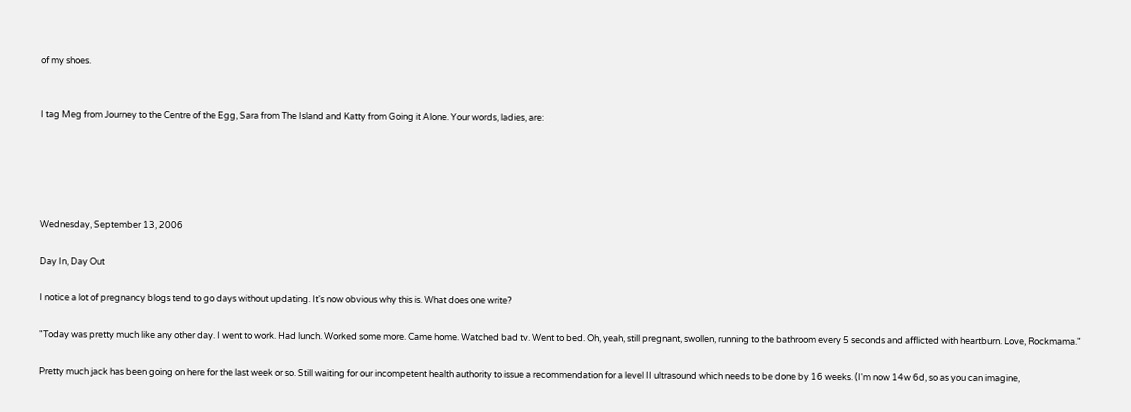of my shoes.


I tag Meg from Journey to the Centre of the Egg, Sara from The Island and Katty from Going it Alone. Your words, ladies, are:





Wednesday, September 13, 2006

Day In, Day Out

I notice a lot of pregnancy blogs tend to go days without updating. It's now obvious why this is. What does one write?

"Today was pretty much like any other day. I went to work. Had lunch. Worked some more. Came home. Watched bad tv. Went to bed. Oh, yeah, still pregnant, swollen, running to the bathroom every 5 seconds and afflicted with heartburn. Love, Rockmama."

Pretty much jack has been going on here for the last week or so. Still waiting for our incompetent health authority to issue a recommendation for a level II ultrasound which needs to be done by 16 weeks. (I'm now 14w 6d, so as you can imagine,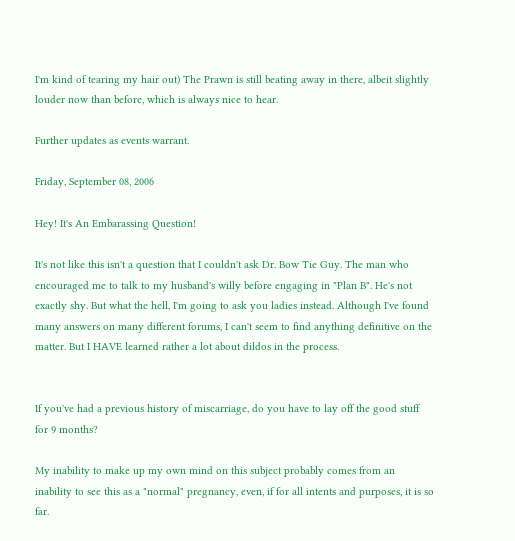I'm kind of tearing my hair out) The Prawn is still beating away in there, albeit slightly louder now than before, which is always nice to hear.

Further updates as events warrant.

Friday, September 08, 2006

Hey! It's An Embarassing Question!

It's not like this isn't a question that I couldn't ask Dr. Bow Tie Guy. The man who encouraged me to talk to my husband's willy before engaging in "Plan B". He's not exactly shy. But what the hell, I'm going to ask you ladies instead. Although I've found many answers on many different forums, I can't seem to find anything definitive on the matter. But I HAVE learned rather a lot about dildos in the process.


If you've had a previous history of miscarriage, do you have to lay off the good stuff for 9 months?

My inability to make up my own mind on this subject probably comes from an inability to see this as a "normal" pregnancy, even, if for all intents and purposes, it is so far.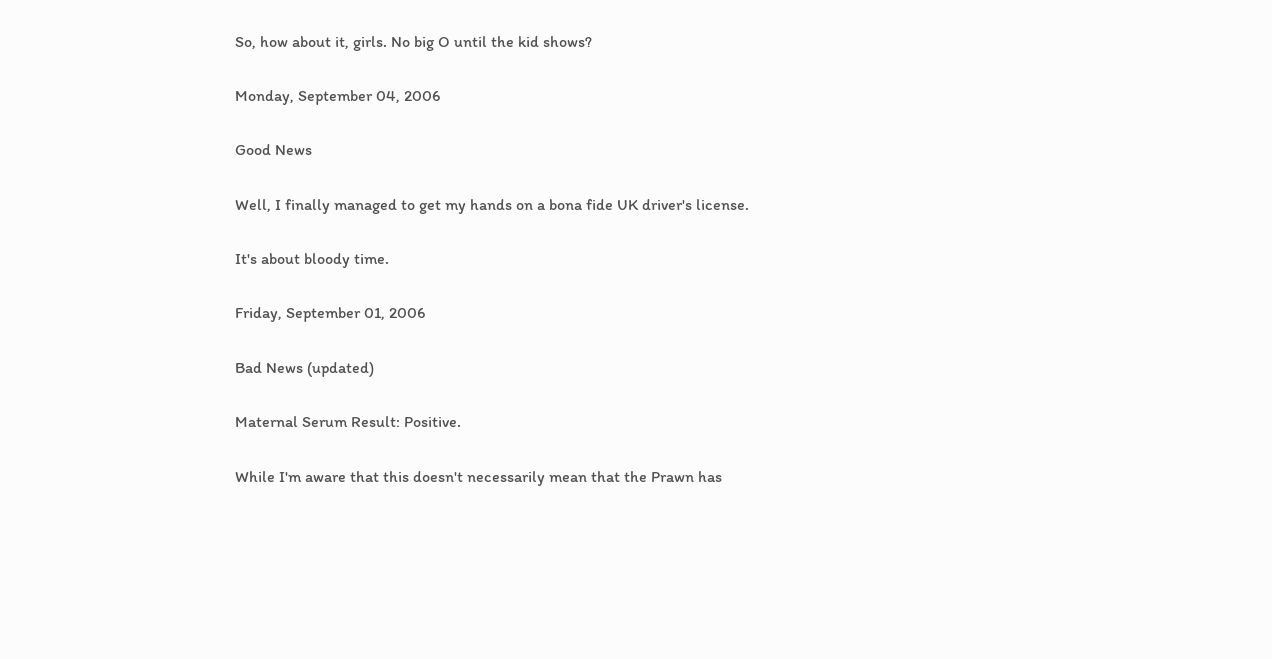So, how about it, girls. No big O until the kid shows?

Monday, September 04, 2006

Good News

Well, I finally managed to get my hands on a bona fide UK driver's license.

It's about bloody time.

Friday, September 01, 2006

Bad News (updated)

Maternal Serum Result: Positive.

While I'm aware that this doesn't necessarily mean that the Prawn has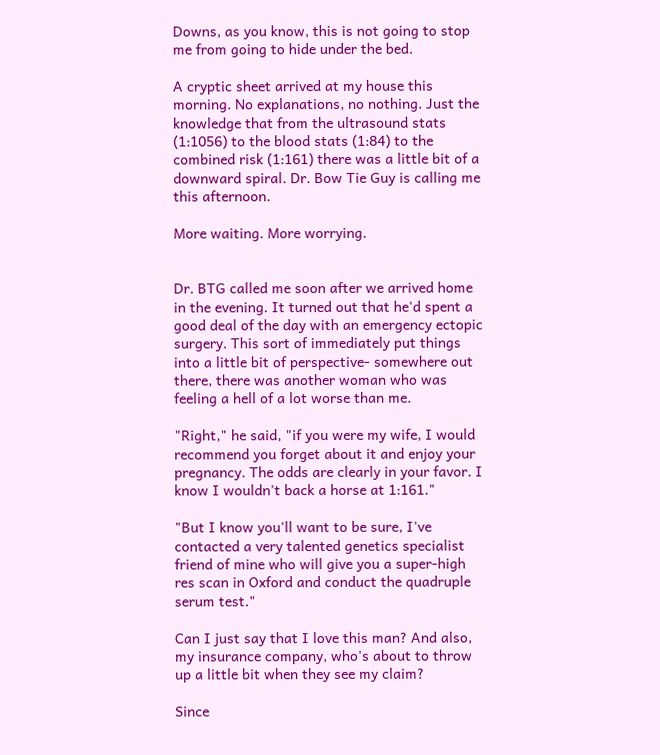Downs, as you know, this is not going to stop me from going to hide under the bed.

A cryptic sheet arrived at my house this morning. No explanations, no nothing. Just the knowledge that from the ultrasound stats (1:1056) to the blood stats (1:84) to the combined risk (1:161) there was a little bit of a downward spiral. Dr. Bow Tie Guy is calling me this afternoon.

More waiting. More worrying.


Dr. BTG called me soon after we arrived home in the evening. It turned out that he'd spent a good deal of the day with an emergency ectopic surgery. This sort of immediately put things into a little bit of perspective- somewhere out there, there was another woman who was feeling a hell of a lot worse than me.

"Right," he said, "if you were my wife, I would recommend you forget about it and enjoy your pregnancy. The odds are clearly in your favor. I know I wouldn't back a horse at 1:161."

"But I know you'll want to be sure, I've contacted a very talented genetics specialist friend of mine who will give you a super-high res scan in Oxford and conduct the quadruple serum test."

Can I just say that I love this man? And also, my insurance company, who's about to throw up a little bit when they see my claim?

Since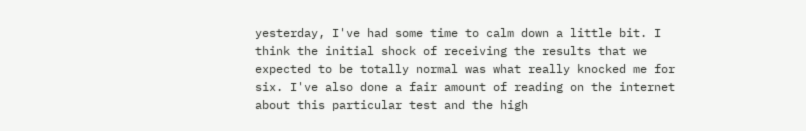yesterday, I've had some time to calm down a little bit. I think the initial shock of receiving the results that we expected to be totally normal was what really knocked me for six. I've also done a fair amount of reading on the internet about this particular test and the high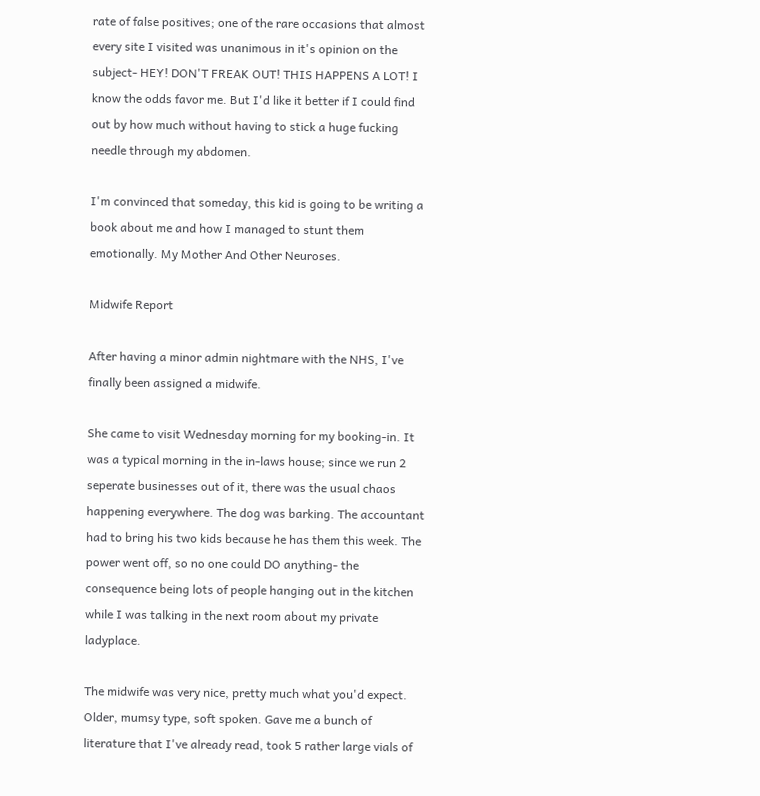rate of false positives; one of the rare occasions that almost every site I visited was unanimous in it's opinion on the subject- HEY! DON'T FREAK OUT! THIS HAPPENS A LOT! I know the odds favor me. But I'd like it better if I could find out by how much without having to stick a huge fucking needle through my abdomen.

I'm convinced that someday, this kid is going to be writing a book about me and how I managed to stunt them emotionally. My Mother And Other Neuroses.

Midwife Report

After having a minor admin nightmare with the NHS, I've finally been assigned a midwife.

She came to visit Wednesday morning for my booking-in. It was a typical morning in the in-laws house; since we run 2 seperate businesses out of it, there was the usual chaos happening everywhere. The dog was barking. The accountant had to bring his two kids because he has them this week. The power went off, so no one could DO anything- the consequence being lots of people hanging out in the kitchen while I was talking in the next room about my private ladyplace.

The midwife was very nice, pretty much what you'd expect. Older, mumsy type, soft spoken. Gave me a bunch of literature that I've already read, took 5 rather large vials of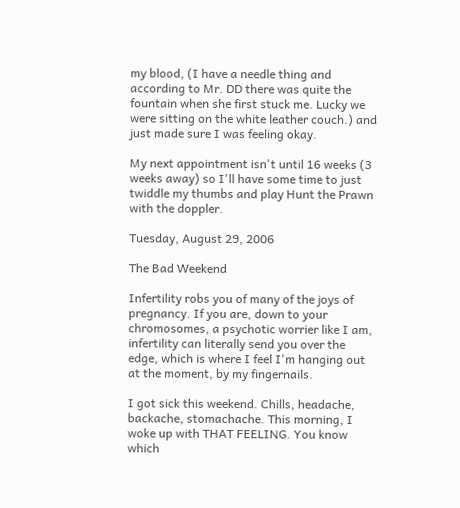my blood, (I have a needle thing and according to Mr. DD there was quite the fountain when she first stuck me. Lucky we were sitting on the white leather couch.) and just made sure I was feeling okay.

My next appointment isn't until 16 weeks (3 weeks away) so I'll have some time to just twiddle my thumbs and play Hunt the Prawn with the doppler.

Tuesday, August 29, 2006

The Bad Weekend

Infertility robs you of many of the joys of pregnancy. If you are, down to your chromosomes, a psychotic worrier like I am, infertility can literally send you over the edge, which is where I feel I'm hanging out at the moment, by my fingernails.

I got sick this weekend. Chills, headache, backache, stomachache. This morning, I woke up with THAT FEELING. You know which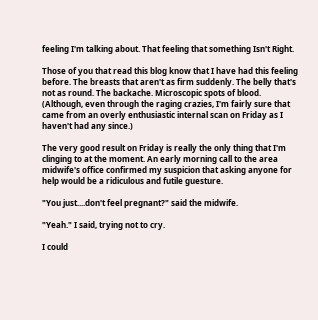feeling I'm talking about. That feeling that something Isn't Right.

Those of you that read this blog know that I have had this feeling before. The breasts that aren't as firm suddenly. The belly that's not as round. The backache. Microscopic spots of blood. (Although, even through the raging crazies, I'm fairly sure that came from an overly enthusiastic internal scan on Friday as I haven't had any since.)

The very good result on Friday is really the only thing that I'm clinging to at the moment. An early morning call to the area midwife's office confirmed my suspicion that asking anyone for help would be a ridiculous and futile guesture.

"You just....don't feel pregnant?" said the midwife.

"Yeah." I said, trying not to cry.

I could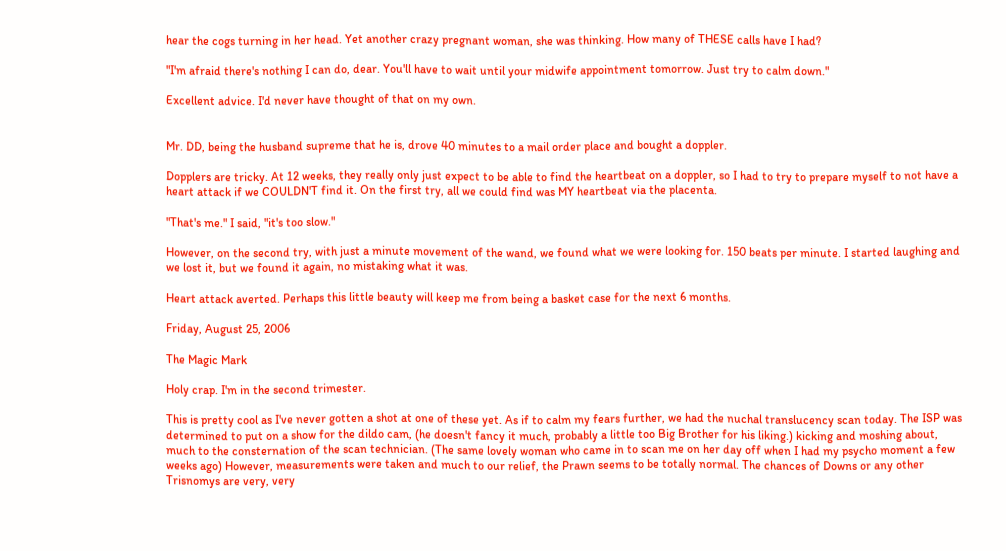hear the cogs turning in her head. Yet another crazy pregnant woman, she was thinking. How many of THESE calls have I had?

"I'm afraid there's nothing I can do, dear. You'll have to wait until your midwife appointment tomorrow. Just try to calm down."

Excellent advice. I'd never have thought of that on my own.


Mr. DD, being the husband supreme that he is, drove 40 minutes to a mail order place and bought a doppler.

Dopplers are tricky. At 12 weeks, they really only just expect to be able to find the heartbeat on a doppler, so I had to try to prepare myself to not have a heart attack if we COULDN'T find it. On the first try, all we could find was MY heartbeat via the placenta.

"That's me." I said, "it's too slow."

However, on the second try, with just a minute movement of the wand, we found what we were looking for. 150 beats per minute. I started laughing and we lost it, but we found it again, no mistaking what it was.

Heart attack averted. Perhaps this little beauty will keep me from being a basket case for the next 6 months.

Friday, August 25, 2006

The Magic Mark

Holy crap. I'm in the second trimester.

This is pretty cool as I've never gotten a shot at one of these yet. As if to calm my fears further, we had the nuchal translucency scan today. The ISP was determined to put on a show for the dildo cam, (he doesn't fancy it much, probably a little too Big Brother for his liking.) kicking and moshing about, much to the consternation of the scan technician. (The same lovely woman who came in to scan me on her day off when I had my psycho moment a few weeks ago) However, measurements were taken and much to our relief, the Prawn seems to be totally normal. The chances of Downs or any other Trisnomys are very, very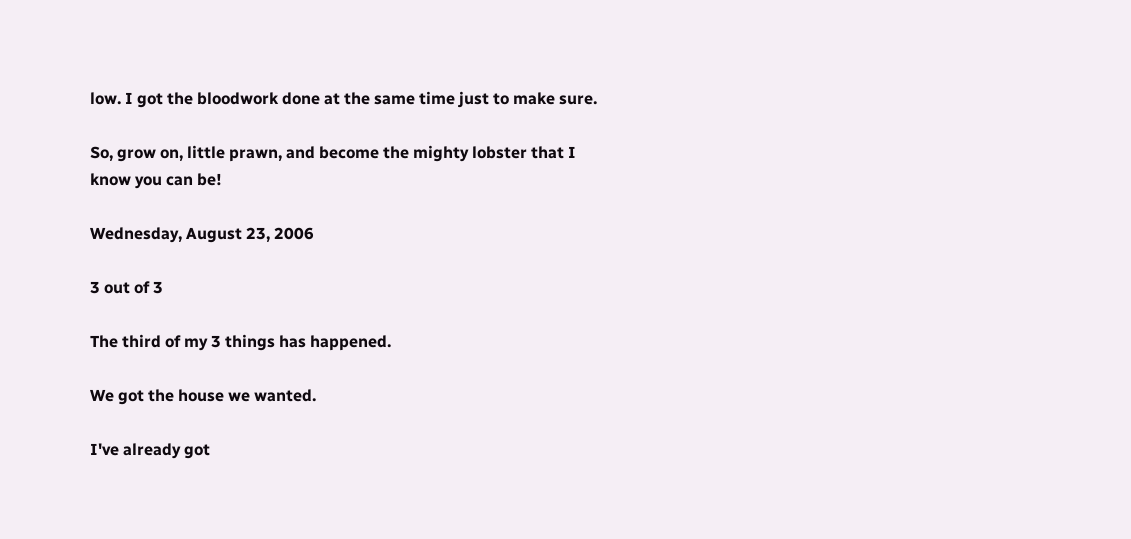low. I got the bloodwork done at the same time just to make sure.

So, grow on, little prawn, and become the mighty lobster that I know you can be!

Wednesday, August 23, 2006

3 out of 3

The third of my 3 things has happened.

We got the house we wanted.

I've already got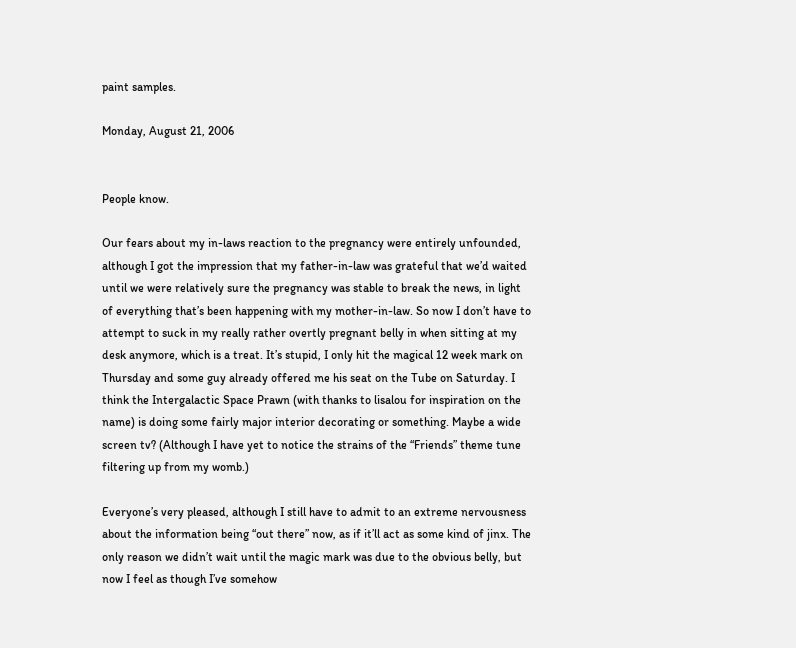paint samples.

Monday, August 21, 2006


People know.

Our fears about my in-laws reaction to the pregnancy were entirely unfounded, although I got the impression that my father-in-law was grateful that we’d waited until we were relatively sure the pregnancy was stable to break the news, in light of everything that’s been happening with my mother-in-law. So now I don’t have to attempt to suck in my really rather overtly pregnant belly in when sitting at my desk anymore, which is a treat. It’s stupid, I only hit the magical 12 week mark on Thursday and some guy already offered me his seat on the Tube on Saturday. I think the Intergalactic Space Prawn (with thanks to lisalou for inspiration on the name) is doing some fairly major interior decorating or something. Maybe a wide screen tv? (Although I have yet to notice the strains of the “Friends” theme tune filtering up from my womb.)

Everyone’s very pleased, although I still have to admit to an extreme nervousness about the information being “out there” now, as if it’ll act as some kind of jinx. The only reason we didn’t wait until the magic mark was due to the obvious belly, but now I feel as though I’ve somehow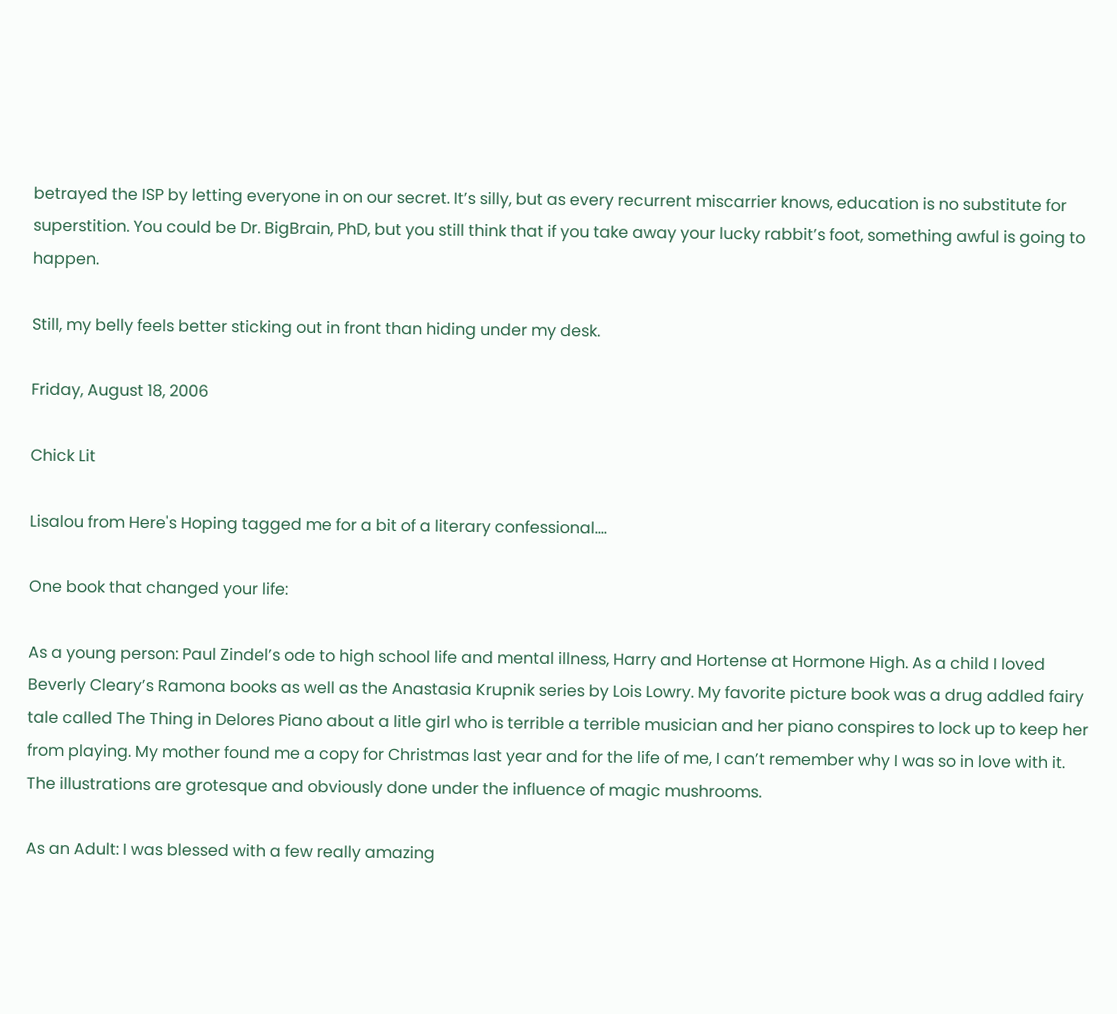betrayed the ISP by letting everyone in on our secret. It’s silly, but as every recurrent miscarrier knows, education is no substitute for superstition. You could be Dr. BigBrain, PhD, but you still think that if you take away your lucky rabbit’s foot, something awful is going to happen.

Still, my belly feels better sticking out in front than hiding under my desk.

Friday, August 18, 2006

Chick Lit

Lisalou from Here's Hoping tagged me for a bit of a literary confessional....

One book that changed your life:

As a young person: Paul Zindel’s ode to high school life and mental illness, Harry and Hortense at Hormone High. As a child I loved Beverly Cleary’s Ramona books as well as the Anastasia Krupnik series by Lois Lowry. My favorite picture book was a drug addled fairy tale called The Thing in Delores Piano about a litle girl who is terrible a terrible musician and her piano conspires to lock up to keep her from playing. My mother found me a copy for Christmas last year and for the life of me, I can’t remember why I was so in love with it. The illustrations are grotesque and obviously done under the influence of magic mushrooms.

As an Adult: I was blessed with a few really amazing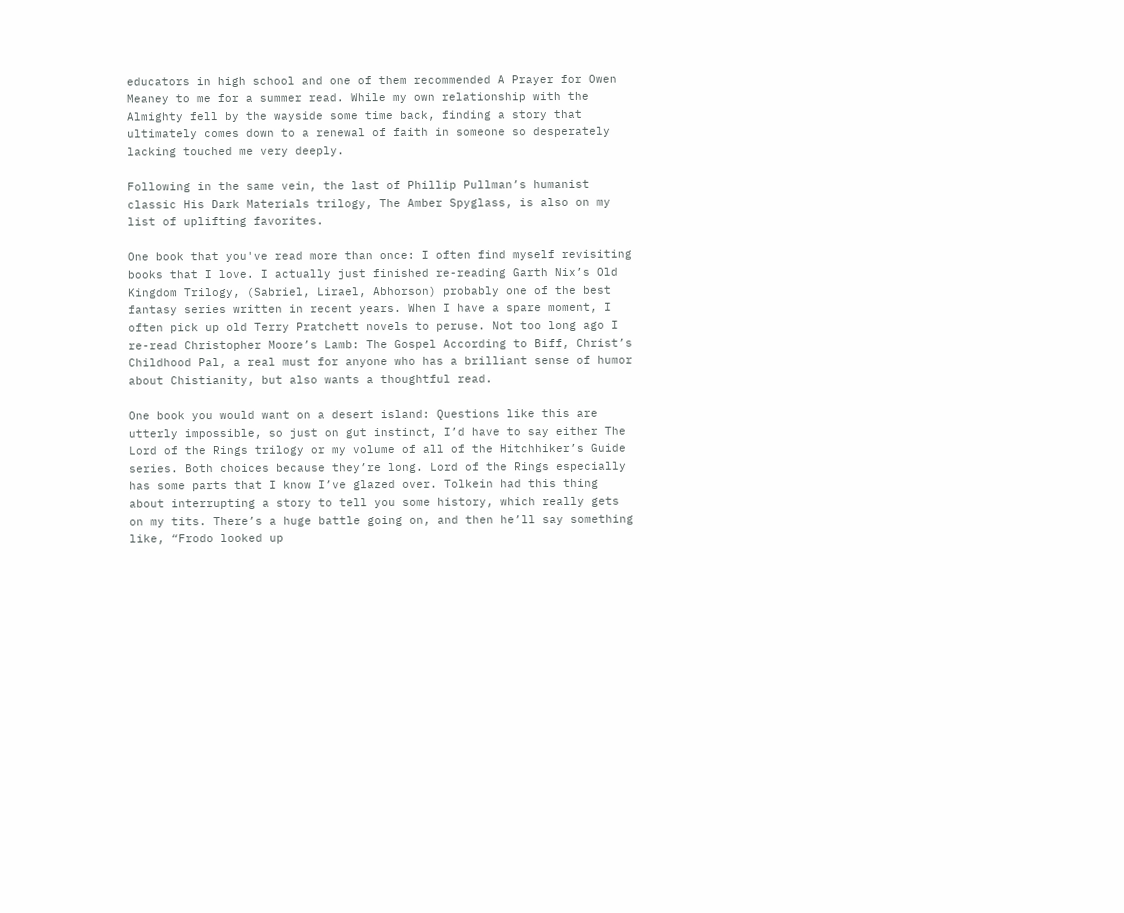educators in high school and one of them recommended A Prayer for Owen Meaney to me for a summer read. While my own relationship with the Almighty fell by the wayside some time back, finding a story that ultimately comes down to a renewal of faith in someone so desperately lacking touched me very deeply.

Following in the same vein, the last of Phillip Pullman’s humanist classic His Dark Materials trilogy, The Amber Spyglass, is also on my list of uplifting favorites.

One book that you've read more than once: I often find myself revisiting books that I love. I actually just finished re-reading Garth Nix’s Old Kingdom Trilogy, (Sabriel, Lirael, Abhorson) probably one of the best fantasy series written in recent years. When I have a spare moment, I often pick up old Terry Pratchett novels to peruse. Not too long ago I re-read Christopher Moore’s Lamb: The Gospel According to Biff, Christ’s Childhood Pal, a real must for anyone who has a brilliant sense of humor about Chistianity, but also wants a thoughtful read.

One book you would want on a desert island: Questions like this are utterly impossible, so just on gut instinct, I’d have to say either The Lord of the Rings trilogy or my volume of all of the Hitchhiker’s Guide series. Both choices because they’re long. Lord of the Rings especially has some parts that I know I’ve glazed over. Tolkein had this thing about interrupting a story to tell you some history, which really gets on my tits. There’s a huge battle going on, and then he’ll say something like, “Frodo looked up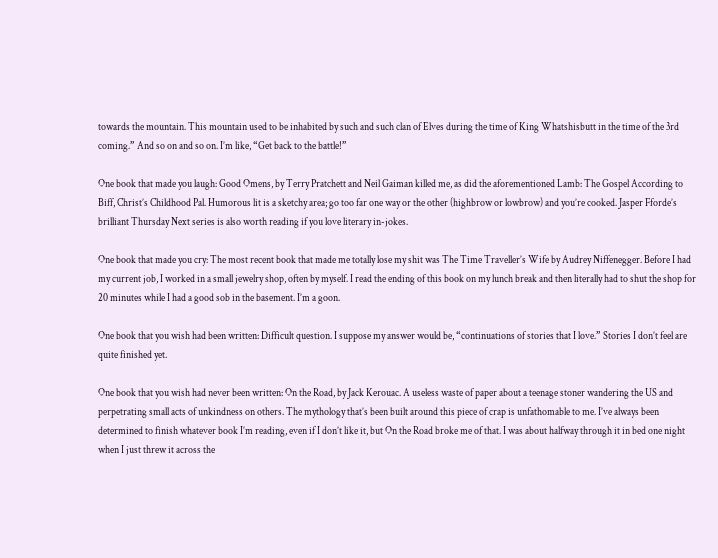towards the mountain. This mountain used to be inhabited by such and such clan of Elves during the time of King Whatshisbutt in the time of the 3rd coming.” And so on and so on. I’m like, “Get back to the battle!”

One book that made you laugh: Good Omens, by Terry Pratchett and Neil Gaiman killed me, as did the aforementioned Lamb: The Gospel According to Biff, Christ’s Childhood Pal. Humorous lit is a sketchy area; go too far one way or the other (highbrow or lowbrow) and you’re cooked. Jasper Fforde’s brilliant Thursday Next series is also worth reading if you love literary in-jokes.

One book that made you cry: The most recent book that made me totally lose my shit was The Time Traveller’s Wife by Audrey Niffenegger. Before I had my current job, I worked in a small jewelry shop, often by myself. I read the ending of this book on my lunch break and then literally had to shut the shop for 20 minutes while I had a good sob in the basement. I’m a goon.

One book that you wish had been written: Difficult question. I suppose my answer would be, “continuations of stories that I love.” Stories I don’t feel are quite finished yet.

One book that you wish had never been written: On the Road, by Jack Kerouac. A useless waste of paper about a teenage stoner wandering the US and perpetrating small acts of unkindness on others. The mythology that’s been built around this piece of crap is unfathomable to me. I’ve always been determined to finish whatever book I’m reading, even if I don’t like it, but On the Road broke me of that. I was about halfway through it in bed one night when I just threw it across the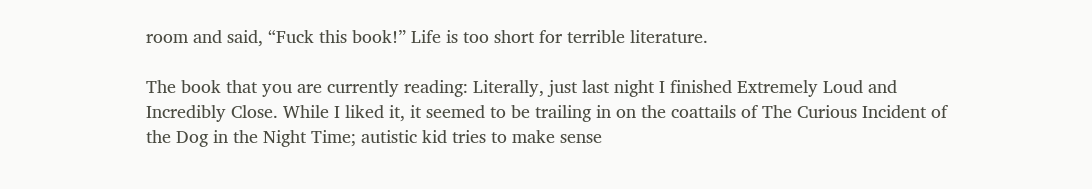room and said, “Fuck this book!” Life is too short for terrible literature.

The book that you are currently reading: Literally, just last night I finished Extremely Loud and Incredibly Close. While I liked it, it seemed to be trailing in on the coattails of The Curious Incident of the Dog in the Night Time; autistic kid tries to make sense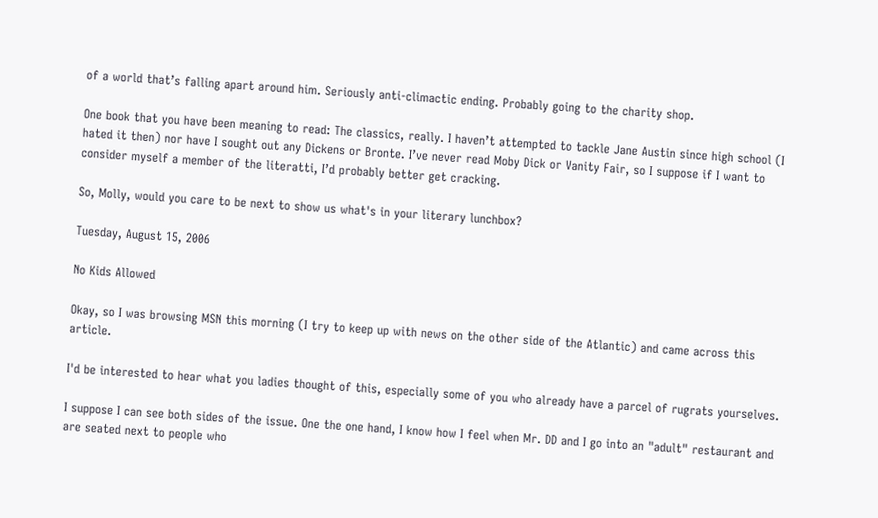of a world that’s falling apart around him. Seriously anti-climactic ending. Probably going to the charity shop.

One book that you have been meaning to read: The classics, really. I haven’t attempted to tackle Jane Austin since high school (I hated it then) nor have I sought out any Dickens or Bronte. I’ve never read Moby Dick or Vanity Fair, so I suppose if I want to consider myself a member of the literatti, I’d probably better get cracking.

So, Molly, would you care to be next to show us what's in your literary lunchbox?

Tuesday, August 15, 2006

No Kids Allowed

Okay, so I was browsing MSN this morning (I try to keep up with news on the other side of the Atlantic) and came across this article.

I'd be interested to hear what you ladies thought of this, especially some of you who already have a parcel of rugrats yourselves.

I suppose I can see both sides of the issue. One the one hand, I know how I feel when Mr. DD and I go into an "adult" restaurant and are seated next to people who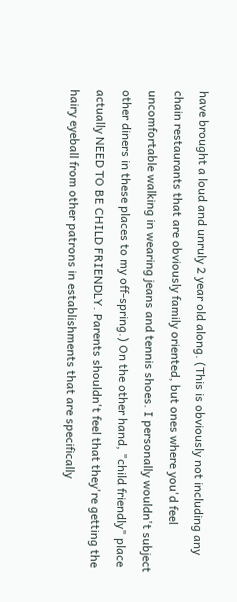have brought a loud and unruly 2 year old along. (This is obviously not including any chain restaurants that are obviously family oriented, but ones where you'd feel uncomfortable walking in wearing jeans and tennis shoes. I personally wouldn't subject other diners in these places to my off-spring.) On the other hand, "child friendly" place actually NEED TO BE CHILD FRIENDLY. Parents shouldn't feel that they're getting the hairy eyeball from other patrons in establishments that are specifically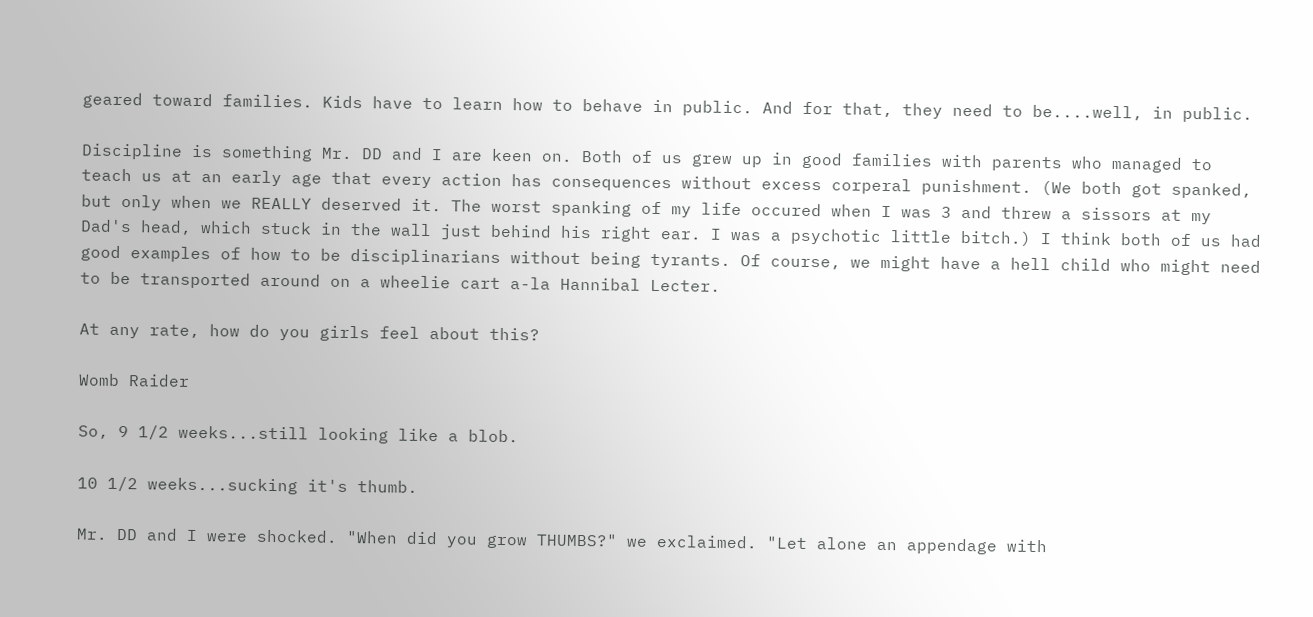geared toward families. Kids have to learn how to behave in public. And for that, they need to be....well, in public.

Discipline is something Mr. DD and I are keen on. Both of us grew up in good families with parents who managed to teach us at an early age that every action has consequences without excess corperal punishment. (We both got spanked, but only when we REALLY deserved it. The worst spanking of my life occured when I was 3 and threw a sissors at my Dad's head, which stuck in the wall just behind his right ear. I was a psychotic little bitch.) I think both of us had good examples of how to be disciplinarians without being tyrants. Of course, we might have a hell child who might need to be transported around on a wheelie cart a-la Hannibal Lecter.

At any rate, how do you girls feel about this?

Womb Raider

So, 9 1/2 weeks...still looking like a blob.

10 1/2 weeks...sucking it's thumb.

Mr. DD and I were shocked. "When did you grow THUMBS?" we exclaimed. "Let alone an appendage with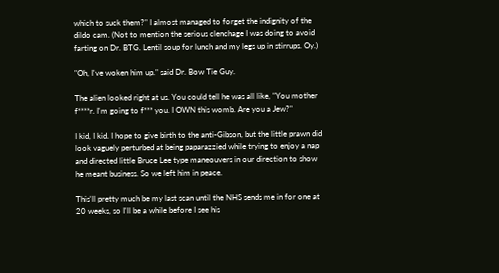which to suck them?" I almost managed to forget the indignity of the dildo cam. (Not to mention the serious clenchage I was doing to avoid farting on Dr. BTG. Lentil soup for lunch and my legs up in stirrups. Oy.)

"Oh, I've woken him up." said Dr. Bow Tie Guy.

The alien looked right at us. You could tell he was all like, "You mother f****r. I'm going to f*** you. I OWN this womb. Are you a Jew?"

I kid, I kid. I hope to give birth to the anti-Gibson, but the little prawn did look vaguely perturbed at being paparazzied while trying to enjoy a nap and directed little Bruce Lee type maneouvers in our direction to show he meant business. So we left him in peace.

This'll pretty much be my last scan until the NHS sends me in for one at 20 weeks, so I'll be a while before I see his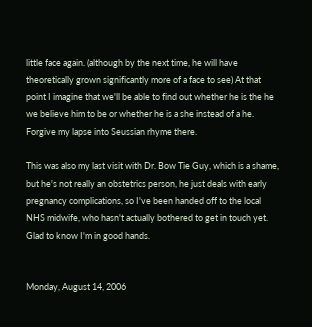little face again. (although by the next time, he will have theoretically grown significantly more of a face to see) At that point I imagine that we'll be able to find out whether he is the he we believe him to be or whether he is a she instead of a he. Forgive my lapse into Seussian rhyme there.

This was also my last visit with Dr. Bow Tie Guy, which is a shame, but he's not really an obstetrics person, he just deals with early pregnancy complications, so I've been handed off to the local NHS midwife, who hasn't actually bothered to get in touch yet. Glad to know I'm in good hands.


Monday, August 14, 2006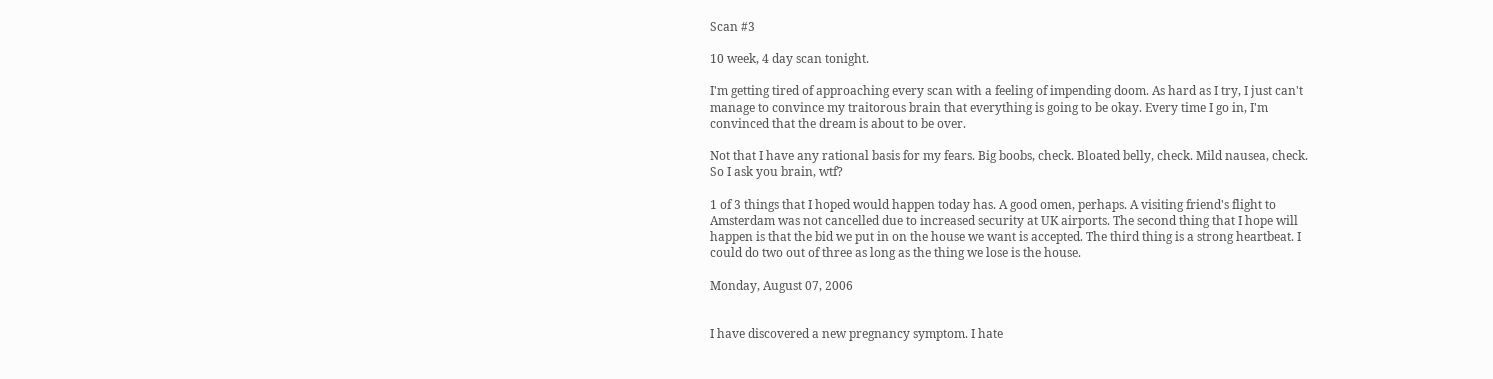Scan #3

10 week, 4 day scan tonight.

I'm getting tired of approaching every scan with a feeling of impending doom. As hard as I try, I just can't manage to convince my traitorous brain that everything is going to be okay. Every time I go in, I'm convinced that the dream is about to be over.

Not that I have any rational basis for my fears. Big boobs, check. Bloated belly, check. Mild nausea, check. So I ask you brain, wtf?

1 of 3 things that I hoped would happen today has. A good omen, perhaps. A visiting friend's flight to Amsterdam was not cancelled due to increased security at UK airports. The second thing that I hope will happen is that the bid we put in on the house we want is accepted. The third thing is a strong heartbeat. I could do two out of three as long as the thing we lose is the house.

Monday, August 07, 2006


I have discovered a new pregnancy symptom. I hate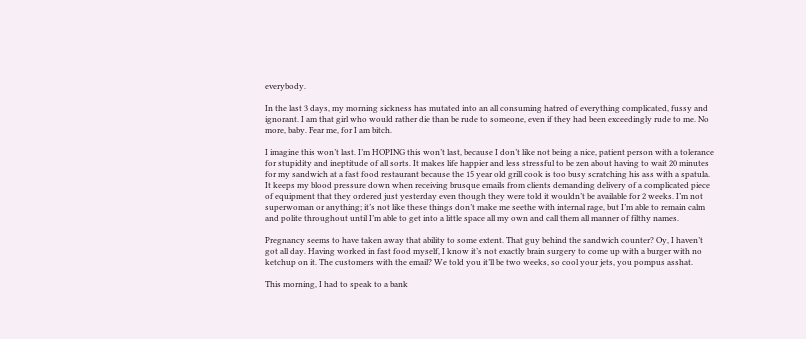everybody.

In the last 3 days, my morning sickness has mutated into an all consuming hatred of everything complicated, fussy and ignorant. I am that girl who would rather die than be rude to someone, even if they had been exceedingly rude to me. No more, baby. Fear me, for I am bitch.

I imagine this won’t last. I’m HOPING this won’t last, because I don’t like not being a nice, patient person with a tolerance for stupidity and ineptitude of all sorts. It makes life happier and less stressful to be zen about having to wait 20 minutes for my sandwich at a fast food restaurant because the 15 year old grill cook is too busy scratching his ass with a spatula. It keeps my blood pressure down when receiving brusque emails from clients demanding delivery of a complicated piece of equipment that they ordered just yesterday even though they were told it wouldn’t be available for 2 weeks. I’m not superwoman or anything; it’s not like these things don’t make me seethe with internal rage, but I’m able to remain calm and polite throughout until I’m able to get into a little space all my own and call them all manner of filthy names.

Pregnancy seems to have taken away that ability to some extent. That guy behind the sandwich counter? Oy, I haven’t got all day. Having worked in fast food myself, I know it’s not exactly brain surgery to come up with a burger with no ketchup on it. The customers with the email? We told you it’ll be two weeks, so cool your jets, you pompus asshat.

This morning, I had to speak to a bank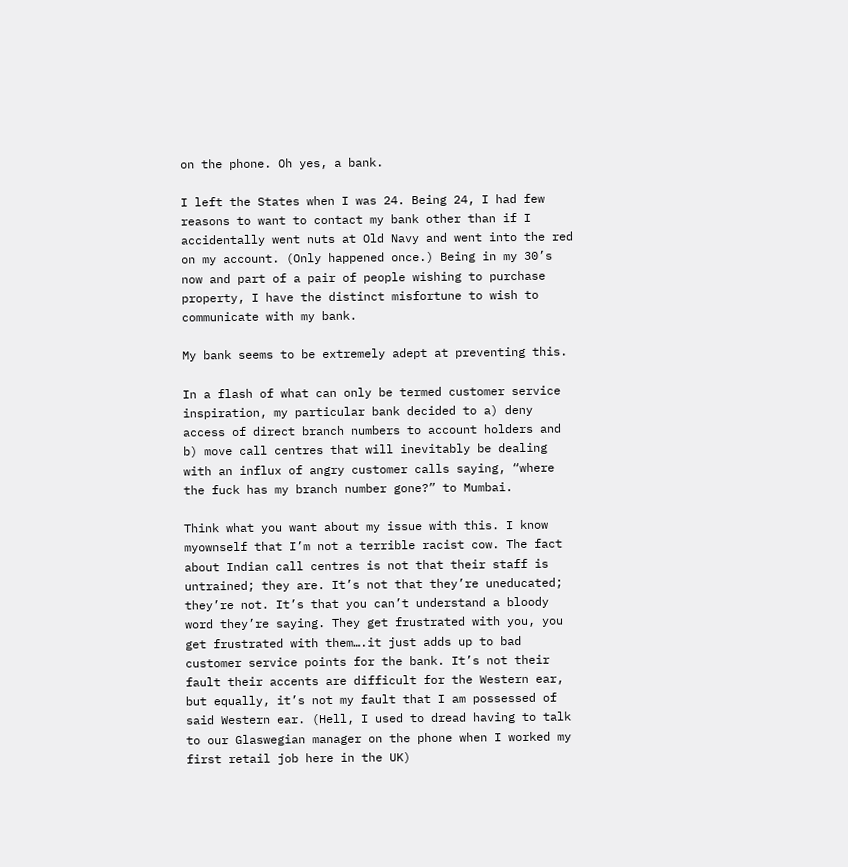on the phone. Oh yes, a bank.

I left the States when I was 24. Being 24, I had few reasons to want to contact my bank other than if I accidentally went nuts at Old Navy and went into the red on my account. (Only happened once.) Being in my 30’s now and part of a pair of people wishing to purchase property, I have the distinct misfortune to wish to communicate with my bank.

My bank seems to be extremely adept at preventing this.

In a flash of what can only be termed customer service inspiration, my particular bank decided to a) deny access of direct branch numbers to account holders and b) move call centres that will inevitably be dealing with an influx of angry customer calls saying, “where the fuck has my branch number gone?” to Mumbai.

Think what you want about my issue with this. I know myownself that I’m not a terrible racist cow. The fact about Indian call centres is not that their staff is untrained; they are. It’s not that they’re uneducated; they’re not. It’s that you can’t understand a bloody word they’re saying. They get frustrated with you, you get frustrated with them….it just adds up to bad customer service points for the bank. It’s not their fault their accents are difficult for the Western ear, but equally, it’s not my fault that I am possessed of said Western ear. (Hell, I used to dread having to talk to our Glaswegian manager on the phone when I worked my first retail job here in the UK)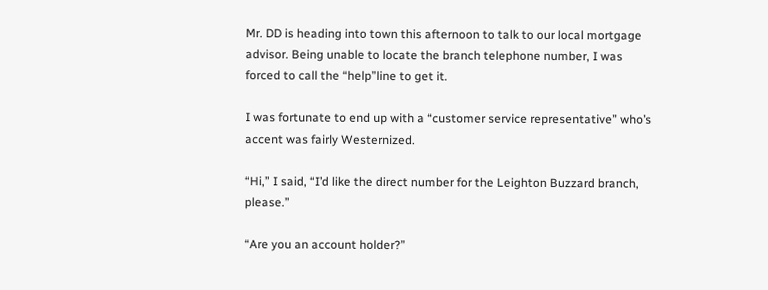Mr. DD is heading into town this afternoon to talk to our local mortgage advisor. Being unable to locate the branch telephone number, I was forced to call the “help”line to get it.

I was fortunate to end up with a “customer service representative” who’s accent was fairly Westernized.

“Hi,” I said, “I’d like the direct number for the Leighton Buzzard branch, please.”

“Are you an account holder?”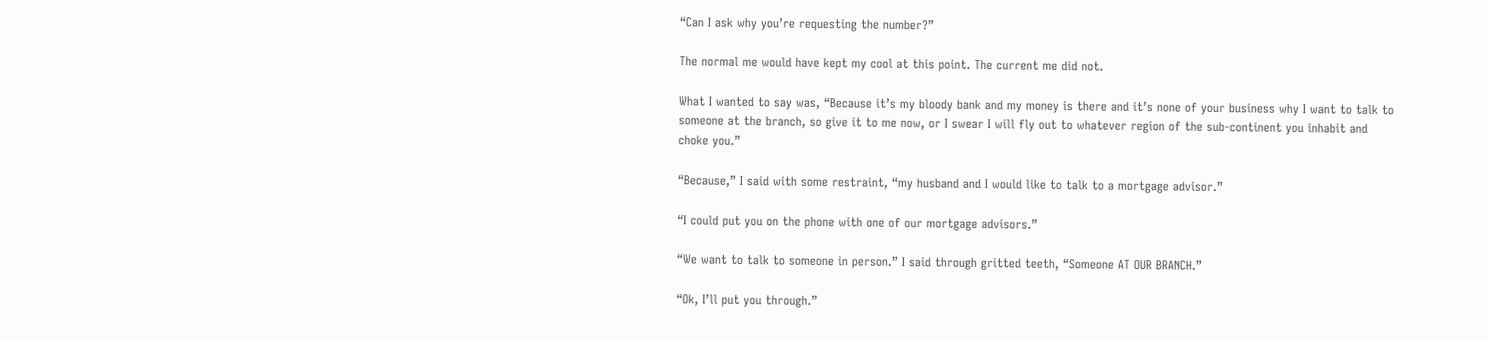“Can I ask why you’re requesting the number?”

The normal me would have kept my cool at this point. The current me did not.

What I wanted to say was, “Because it’s my bloody bank and my money is there and it’s none of your business why I want to talk to someone at the branch, so give it to me now, or I swear I will fly out to whatever region of the sub-continent you inhabit and choke you.”

“Because,” I said with some restraint, “my husband and I would like to talk to a mortgage advisor.”

“I could put you on the phone with one of our mortgage advisors.”

“We want to talk to someone in person.” I said through gritted teeth, “Someone AT OUR BRANCH.”

“Ok, I’ll put you through.”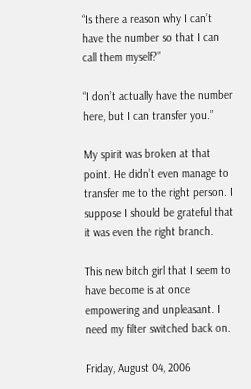“Is there a reason why I can’t have the number so that I can call them myself?”

“I don’t actually have the number here, but I can transfer you.”

My spirit was broken at that point. He didn’t even manage to transfer me to the right person. I suppose I should be grateful that it was even the right branch.

This new bitch girl that I seem to have become is at once empowering and unpleasant. I need my filter switched back on.

Friday, August 04, 2006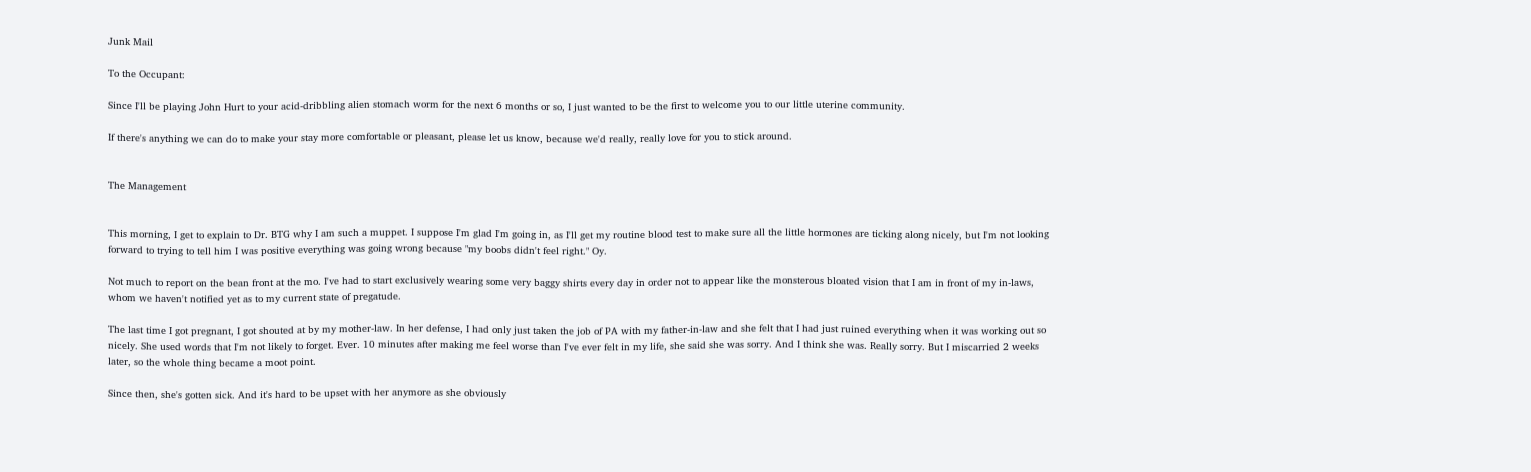Junk Mail

To the Occupant:

Since I'll be playing John Hurt to your acid-dribbling alien stomach worm for the next 6 months or so, I just wanted to be the first to welcome you to our little uterine community.

If there's anything we can do to make your stay more comfortable or pleasant, please let us know, because we'd really, really love for you to stick around.


The Management


This morning, I get to explain to Dr. BTG why I am such a muppet. I suppose I'm glad I'm going in, as I'll get my routine blood test to make sure all the little hormones are ticking along nicely, but I'm not looking forward to trying to tell him I was positive everything was going wrong because "my boobs didn't feel right." Oy.

Not much to report on the bean front at the mo. I've had to start exclusively wearing some very baggy shirts every day in order not to appear like the monsterous bloated vision that I am in front of my in-laws, whom we haven't notified yet as to my current state of pregatude.

The last time I got pregnant, I got shouted at by my mother-law. In her defense, I had only just taken the job of PA with my father-in-law and she felt that I had just ruined everything when it was working out so nicely. She used words that I'm not likely to forget. Ever. 10 minutes after making me feel worse than I've ever felt in my life, she said she was sorry. And I think she was. Really sorry. But I miscarried 2 weeks later, so the whole thing became a moot point.

Since then, she's gotten sick. And it's hard to be upset with her anymore as she obviously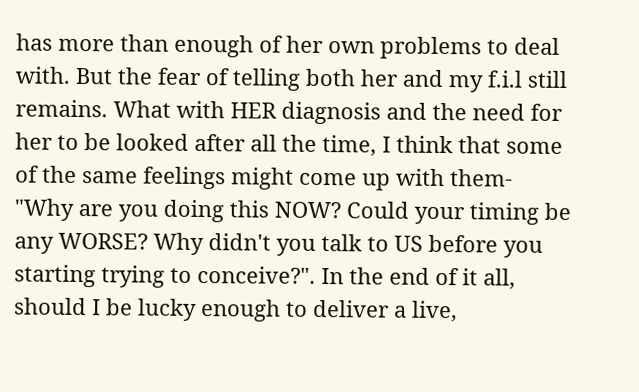has more than enough of her own problems to deal with. But the fear of telling both her and my f.i.l still remains. What with HER diagnosis and the need for her to be looked after all the time, I think that some of the same feelings might come up with them- "Why are you doing this NOW? Could your timing be any WORSE? Why didn't you talk to US before you starting trying to conceive?". In the end of it all, should I be lucky enough to deliver a live,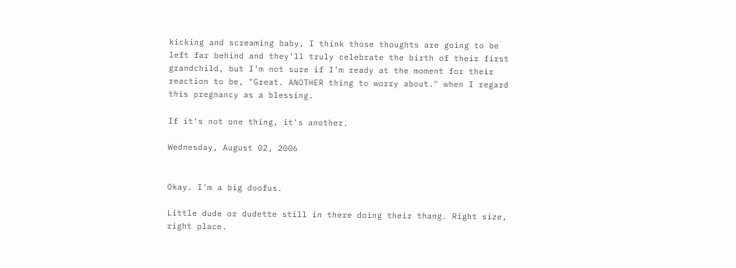kicking and screaming baby, I think those thoughts are going to be left far behind and they'll truly celebrate the birth of their first grandchild, but I'm not sure if I'm ready at the moment for their reaction to be, "Great. ANOTHER thing to worry about." when I regard this pregnancy as a blessing.

If it's not one thing, it's another.

Wednesday, August 02, 2006


Okay. I'm a big doofus.

Little dude or dudette still in there doing their thang. Right size, right place.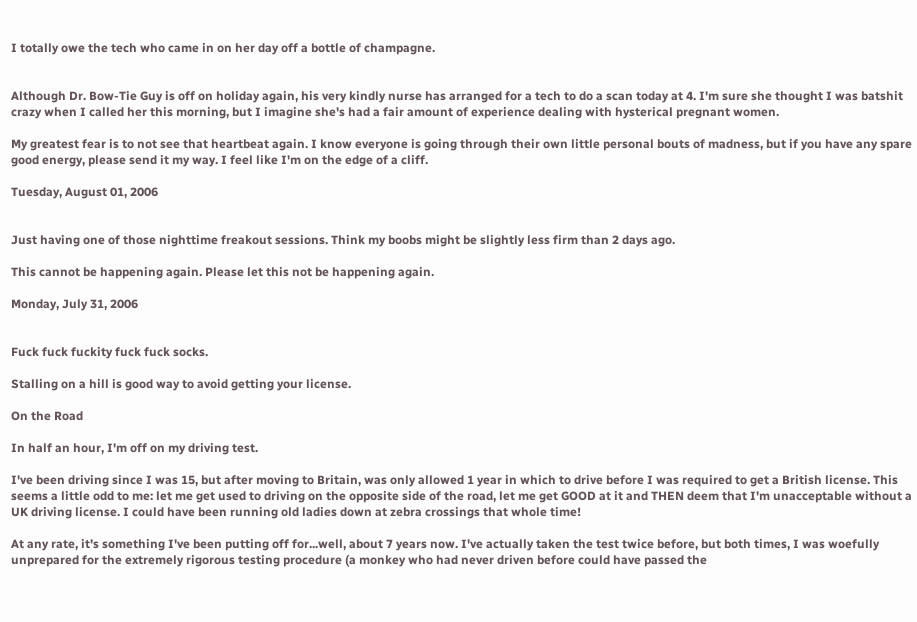I totally owe the tech who came in on her day off a bottle of champagne.


Although Dr. Bow-Tie Guy is off on holiday again, his very kindly nurse has arranged for a tech to do a scan today at 4. I'm sure she thought I was batshit crazy when I called her this morning, but I imagine she's had a fair amount of experience dealing with hysterical pregnant women.

My greatest fear is to not see that heartbeat again. I know everyone is going through their own little personal bouts of madness, but if you have any spare good energy, please send it my way. I feel like I'm on the edge of a cliff.

Tuesday, August 01, 2006


Just having one of those nighttime freakout sessions. Think my boobs might be slightly less firm than 2 days ago.

This cannot be happening again. Please let this not be happening again.

Monday, July 31, 2006


Fuck fuck fuckity fuck fuck socks.

Stalling on a hill is good way to avoid getting your license.

On the Road

In half an hour, I'm off on my driving test.

I've been driving since I was 15, but after moving to Britain, was only allowed 1 year in which to drive before I was required to get a British license. This seems a little odd to me: let me get used to driving on the opposite side of the road, let me get GOOD at it and THEN deem that I'm unacceptable without a UK driving license. I could have been running old ladies down at zebra crossings that whole time!

At any rate, it's something I've been putting off for...well, about 7 years now. I've actually taken the test twice before, but both times, I was woefully unprepared for the extremely rigorous testing procedure (a monkey who had never driven before could have passed the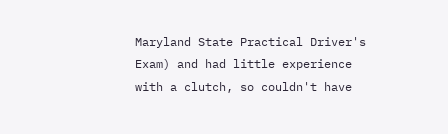Maryland State Practical Driver's Exam) and had little experience with a clutch, so couldn't have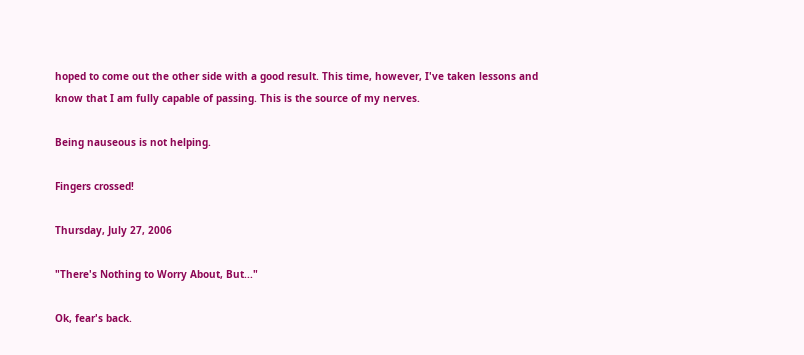hoped to come out the other side with a good result. This time, however, I've taken lessons and know that I am fully capable of passing. This is the source of my nerves.

Being nauseous is not helping.

Fingers crossed!

Thursday, July 27, 2006

"There's Nothing to Worry About, But..."

Ok, fear's back.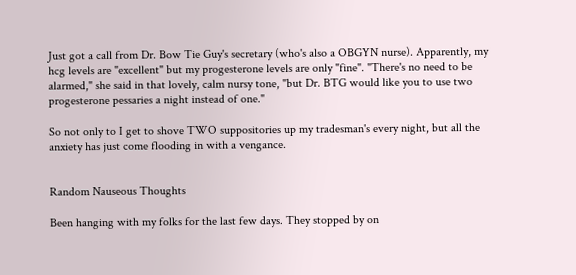Just got a call from Dr. Bow Tie Guy's secretary (who's also a OBGYN nurse). Apparently, my hcg levels are "excellent" but my progesterone levels are only "fine". "There's no need to be alarmed," she said in that lovely, calm nursy tone, "but Dr. BTG would like you to use two progesterone pessaries a night instead of one."

So not only to I get to shove TWO suppositories up my tradesman's every night, but all the anxiety has just come flooding in with a vengance.


Random Nauseous Thoughts

Been hanging with my folks for the last few days. They stopped by on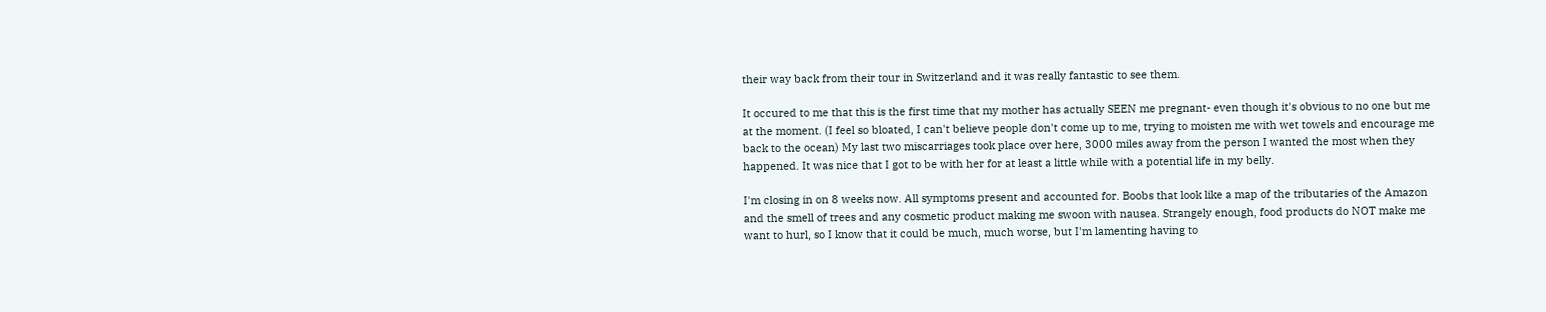their way back from their tour in Switzerland and it was really fantastic to see them.

It occured to me that this is the first time that my mother has actually SEEN me pregnant- even though it's obvious to no one but me at the moment. (I feel so bloated, I can't believe people don't come up to me, trying to moisten me with wet towels and encourage me back to the ocean) My last two miscarriages took place over here, 3000 miles away from the person I wanted the most when they happened. It was nice that I got to be with her for at least a little while with a potential life in my belly.

I'm closing in on 8 weeks now. All symptoms present and accounted for. Boobs that look like a map of the tributaries of the Amazon and the smell of trees and any cosmetic product making me swoon with nausea. Strangely enough, food products do NOT make me want to hurl, so I know that it could be much, much worse, but I'm lamenting having to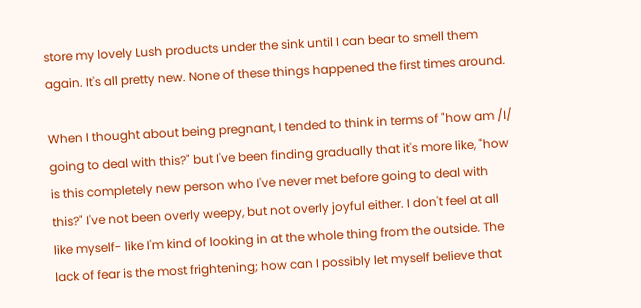store my lovely Lush products under the sink until I can bear to smell them again. It's all pretty new. None of these things happened the first times around.

When I thought about being pregnant, I tended to think in terms of "how am /I/ going to deal with this?" but I've been finding gradually that it's more like, "how is this completely new person who I've never met before going to deal with this?" I've not been overly weepy, but not overly joyful either. I don't feel at all like myself- like I'm kind of looking in at the whole thing from the outside. The lack of fear is the most frightening; how can I possibly let myself believe that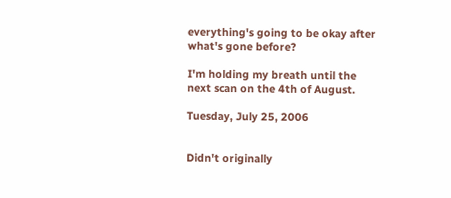everything's going to be okay after what's gone before?

I'm holding my breath until the next scan on the 4th of August.

Tuesday, July 25, 2006


Didn't originally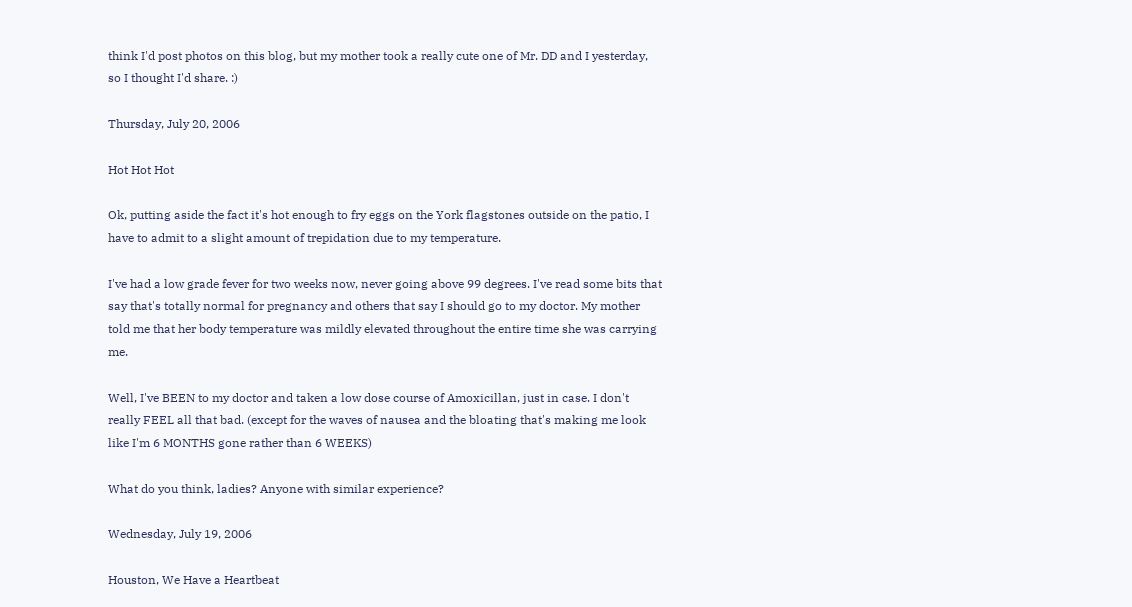think I'd post photos on this blog, but my mother took a really cute one of Mr. DD and I yesterday, so I thought I'd share. :)

Thursday, July 20, 2006

Hot Hot Hot

Ok, putting aside the fact it's hot enough to fry eggs on the York flagstones outside on the patio, I have to admit to a slight amount of trepidation due to my temperature.

I've had a low grade fever for two weeks now, never going above 99 degrees. I've read some bits that say that's totally normal for pregnancy and others that say I should go to my doctor. My mother told me that her body temperature was mildly elevated throughout the entire time she was carrying me.

Well, I've BEEN to my doctor and taken a low dose course of Amoxicillan, just in case. I don't really FEEL all that bad. (except for the waves of nausea and the bloating that's making me look like I'm 6 MONTHS gone rather than 6 WEEKS)

What do you think, ladies? Anyone with similar experience?

Wednesday, July 19, 2006

Houston, We Have a Heartbeat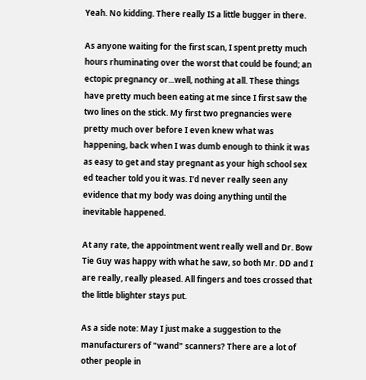Yeah. No kidding. There really IS a little bugger in there.

As anyone waiting for the first scan, I spent pretty much hours rhuminating over the worst that could be found; an ectopic pregnancy or...well, nothing at all. These things have pretty much been eating at me since I first saw the two lines on the stick. My first two pregnancies were pretty much over before I even knew what was happening, back when I was dumb enough to think it was as easy to get and stay pregnant as your high school sex ed teacher told you it was. I'd never really seen any evidence that my body was doing anything until the inevitable happened.

At any rate, the appointment went really well and Dr. Bow Tie Guy was happy with what he saw, so both Mr. DD and I are really, really pleased. All fingers and toes crossed that the little blighter stays put.

As a side note: May I just make a suggestion to the manufacturers of "wand" scanners? There are a lot of other people in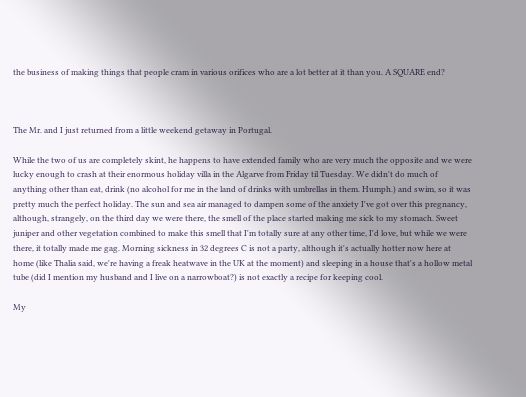the business of making things that people cram in various orifices who are a lot better at it than you. A SQUARE end?



The Mr. and I just returned from a little weekend getaway in Portugal.

While the two of us are completely skint, he happens to have extended family who are very much the opposite and we were lucky enough to crash at their enormous holiday villa in the Algarve from Friday til Tuesday. We didn't do much of anything other than eat, drink (no alcohol for me in the land of drinks with umbrellas in them. Humph.) and swim, so it was pretty much the perfect holiday. The sun and sea air managed to dampen some of the anxiety I've got over this pregnancy, although, strangely, on the third day we were there, the smell of the place started making me sick to my stomach. Sweet juniper and other vegetation combined to make this smell that I'm totally sure at any other time, I'd love, but while we were there, it totally made me gag. Morning sickness in 32 degrees C is not a party, although it's actually hotter now here at home (like Thalia said, we're having a freak heatwave in the UK at the moment) and sleeping in a house that's a hollow metal tube (did I mention my husband and I live on a narrowboat?) is not exactly a recipe for keeping cool.

My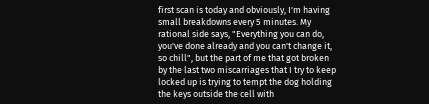first scan is today and obviously, I'm having small breakdowns every 5 minutes. My rational side says, "Everything you can do, you've done already and you can't change it, so chill", but the part of me that got broken by the last two miscarriages that I try to keep locked up is trying to tempt the dog holding the keys outside the cell with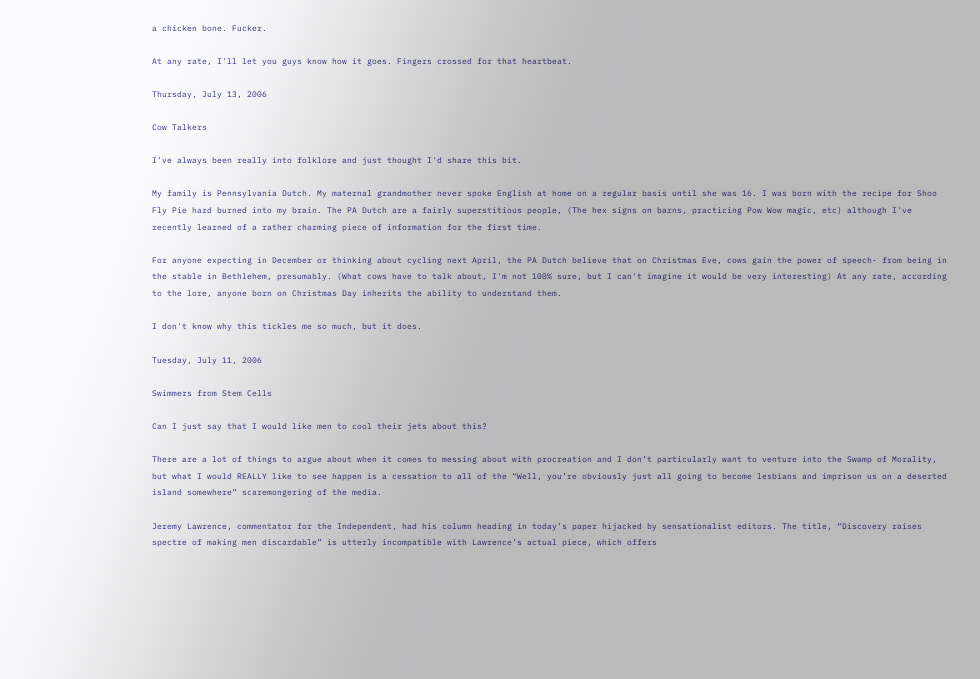a chicken bone. Fucker.

At any rate, I'll let you guys know how it goes. Fingers crossed for that heartbeat.

Thursday, July 13, 2006

Cow Talkers

I've always been really into folklore and just thought I'd share this bit.

My family is Pennsylvania Dutch. My maternal grandmother never spoke English at home on a regular basis until she was 16. I was born with the recipe for Shoo Fly Pie hard burned into my brain. The PA Dutch are a fairly superstitious people, (The hex signs on barns, practicing Pow Wow magic, etc) although I've recently learned of a rather charming piece of information for the first time.

For anyone expecting in December or thinking about cycling next April, the PA Dutch believe that on Christmas Eve, cows gain the power of speech- from being in the stable in Bethlehem, presumably. (What cows have to talk about, I'm not 100% sure, but I can't imagine it would be very interesting) At any rate, according to the lore, anyone born on Christmas Day inherits the ability to understand them.

I don't know why this tickles me so much, but it does.

Tuesday, July 11, 2006

Swimmers from Stem Cells

Can I just say that I would like men to cool their jets about this?

There are a lot of things to argue about when it comes to messing about with procreation and I don’t particularly want to venture into the Swamp of Morality, but what I would REALLY like to see happen is a cessation to all of the “Well, you’re obviously just all going to become lesbians and imprison us on a deserted island somewhere” scaremongering of the media.

Jeremy Lawrence, commentator for the Independent, had his column heading in today’s paper hijacked by sensationalist editors. The title, “Discovery raises spectre of making men discardable” is utterly incompatible with Lawrence’s actual piece, which offers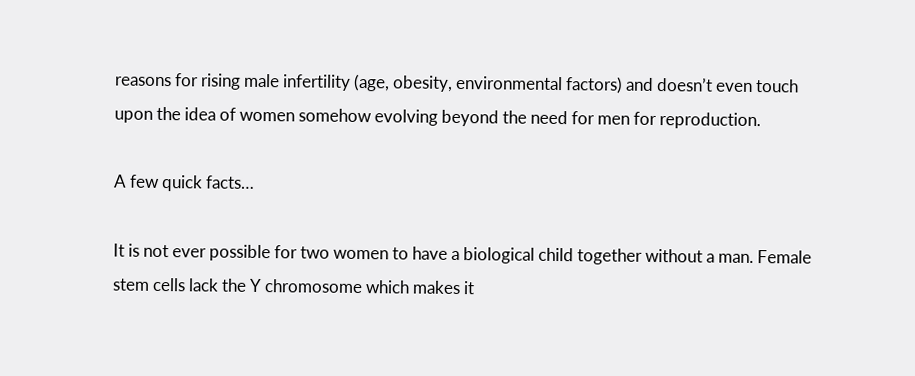reasons for rising male infertility (age, obesity, environmental factors) and doesn’t even touch upon the idea of women somehow evolving beyond the need for men for reproduction.

A few quick facts…

It is not ever possible for two women to have a biological child together without a man. Female stem cells lack the Y chromosome which makes it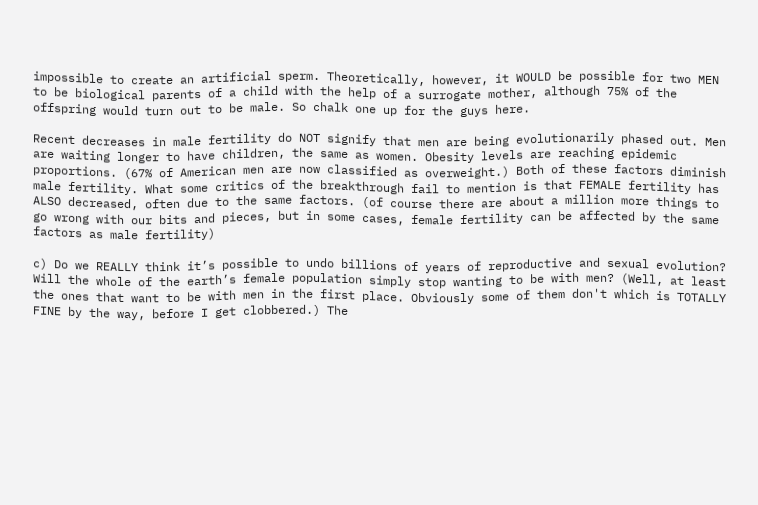impossible to create an artificial sperm. Theoretically, however, it WOULD be possible for two MEN to be biological parents of a child with the help of a surrogate mother, although 75% of the offspring would turn out to be male. So chalk one up for the guys here.

Recent decreases in male fertility do NOT signify that men are being evolutionarily phased out. Men are waiting longer to have children, the same as women. Obesity levels are reaching epidemic proportions. (67% of American men are now classified as overweight.) Both of these factors diminish male fertility. What some critics of the breakthrough fail to mention is that FEMALE fertility has ALSO decreased, often due to the same factors. (of course there are about a million more things to go wrong with our bits and pieces, but in some cases, female fertility can be affected by the same factors as male fertility)

c) Do we REALLY think it’s possible to undo billions of years of reproductive and sexual evolution? Will the whole of the earth’s female population simply stop wanting to be with men? (Well, at least the ones that want to be with men in the first place. Obviously some of them don't which is TOTALLY FINE by the way, before I get clobbered.) The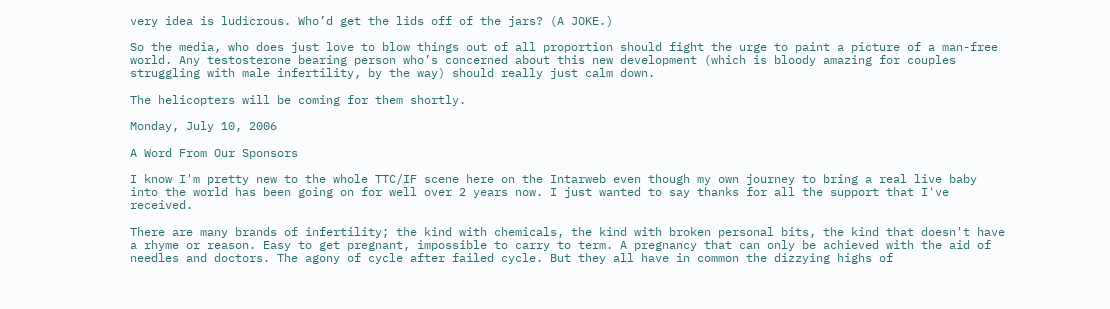very idea is ludicrous. Who’d get the lids off of the jars? (A JOKE.)

So the media, who does just love to blow things out of all proportion should fight the urge to paint a picture of a man-free world. Any testosterone bearing person who’s concerned about this new development (which is bloody amazing for couples struggling with male infertility, by the way) should really just calm down.

The helicopters will be coming for them shortly.

Monday, July 10, 2006

A Word From Our Sponsors

I know I'm pretty new to the whole TTC/IF scene here on the Intarweb even though my own journey to bring a real live baby into the world has been going on for well over 2 years now. I just wanted to say thanks for all the support that I've received.

There are many brands of infertility; the kind with chemicals, the kind with broken personal bits, the kind that doesn't have a rhyme or reason. Easy to get pregnant, impossible to carry to term. A pregnancy that can only be achieved with the aid of needles and doctors. The agony of cycle after failed cycle. But they all have in common the dizzying highs of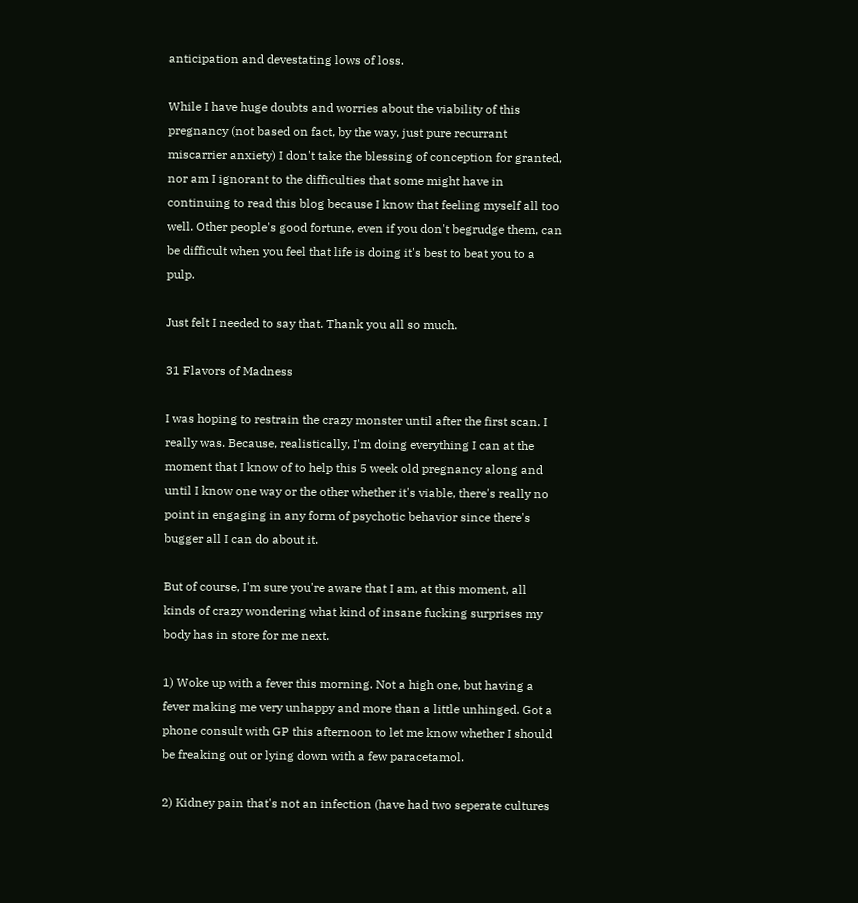anticipation and devestating lows of loss.

While I have huge doubts and worries about the viability of this pregnancy (not based on fact, by the way, just pure recurrant miscarrier anxiety) I don't take the blessing of conception for granted, nor am I ignorant to the difficulties that some might have in continuing to read this blog because I know that feeling myself all too well. Other people's good fortune, even if you don't begrudge them, can be difficult when you feel that life is doing it's best to beat you to a pulp.

Just felt I needed to say that. Thank you all so much.

31 Flavors of Madness

I was hoping to restrain the crazy monster until after the first scan. I really was. Because, realistically, I'm doing everything I can at the moment that I know of to help this 5 week old pregnancy along and until I know one way or the other whether it's viable, there's really no point in engaging in any form of psychotic behavior since there's bugger all I can do about it.

But of course, I'm sure you're aware that I am, at this moment, all kinds of crazy wondering what kind of insane fucking surprises my body has in store for me next.

1) Woke up with a fever this morning. Not a high one, but having a fever making me very unhappy and more than a little unhinged. Got a phone consult with GP this afternoon to let me know whether I should be freaking out or lying down with a few paracetamol.

2) Kidney pain that's not an infection (have had two seperate cultures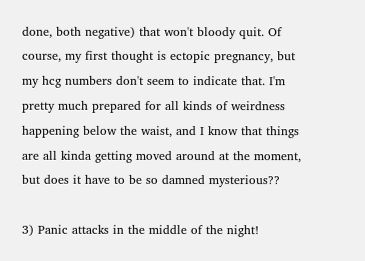done, both negative) that won't bloody quit. Of course, my first thought is ectopic pregnancy, but my hcg numbers don't seem to indicate that. I'm pretty much prepared for all kinds of weirdness happening below the waist, and I know that things are all kinda getting moved around at the moment, but does it have to be so damned mysterious??

3) Panic attacks in the middle of the night!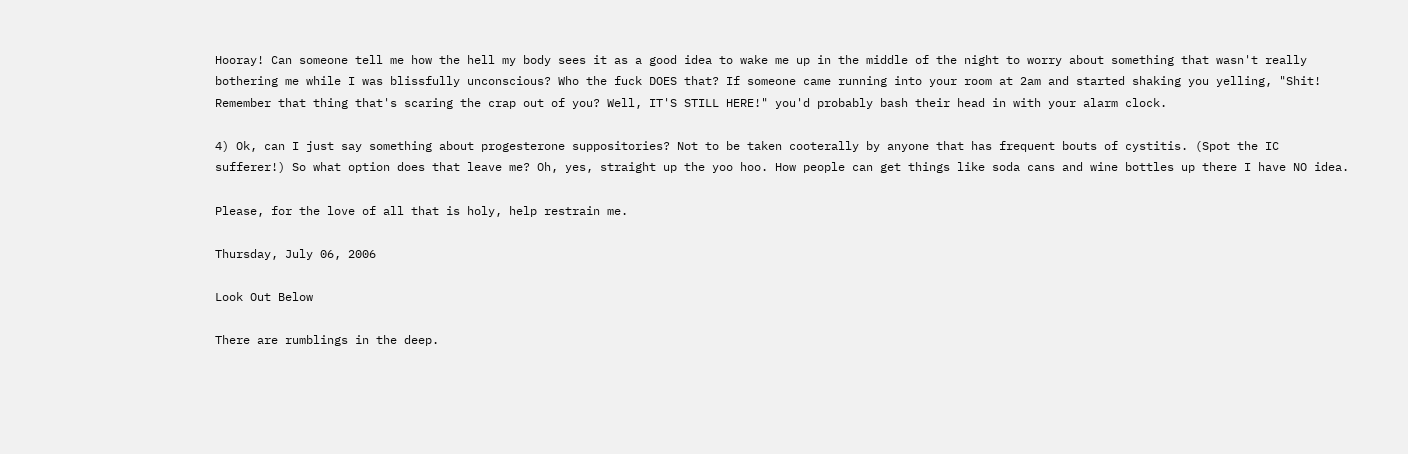Hooray! Can someone tell me how the hell my body sees it as a good idea to wake me up in the middle of the night to worry about something that wasn't really bothering me while I was blissfully unconscious? Who the fuck DOES that? If someone came running into your room at 2am and started shaking you yelling, "Shit! Remember that thing that's scaring the crap out of you? Well, IT'S STILL HERE!" you'd probably bash their head in with your alarm clock.

4) Ok, can I just say something about progesterone suppositories? Not to be taken cooterally by anyone that has frequent bouts of cystitis. (Spot the IC sufferer!) So what option does that leave me? Oh, yes, straight up the yoo hoo. How people can get things like soda cans and wine bottles up there I have NO idea.

Please, for the love of all that is holy, help restrain me.

Thursday, July 06, 2006

Look Out Below

There are rumblings in the deep.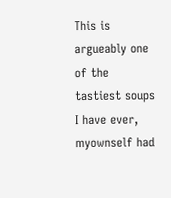This is argueably one of the tastiest soups I have ever, myownself had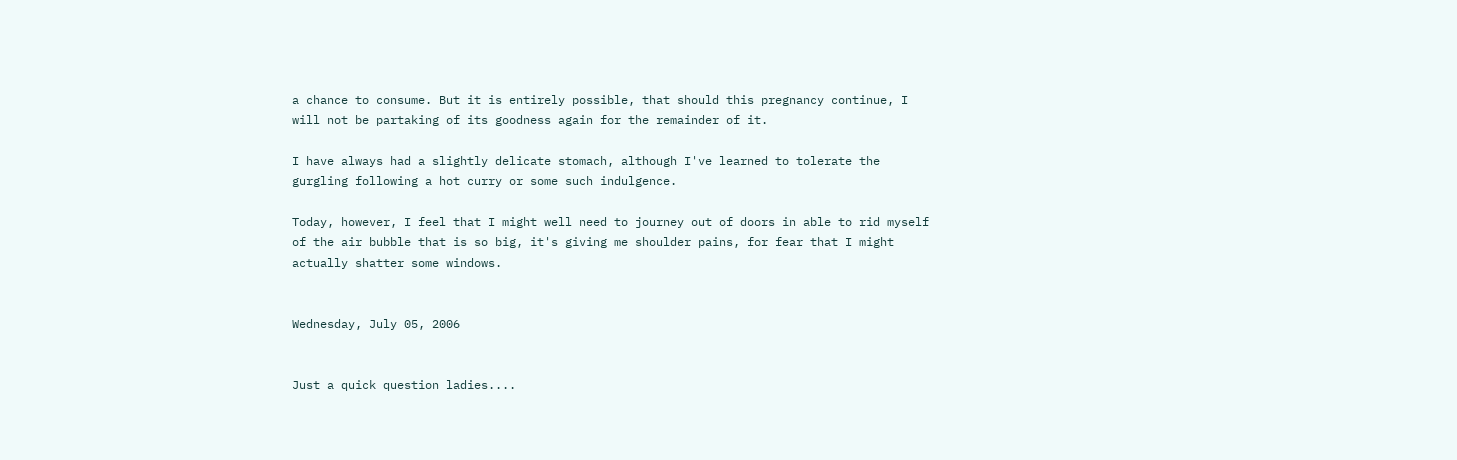a chance to consume. But it is entirely possible, that should this pregnancy continue, I will not be partaking of its goodness again for the remainder of it.

I have always had a slightly delicate stomach, although I've learned to tolerate the gurgling following a hot curry or some such indulgence.

Today, however, I feel that I might well need to journey out of doors in able to rid myself of the air bubble that is so big, it's giving me shoulder pains, for fear that I might actually shatter some windows.


Wednesday, July 05, 2006


Just a quick question ladies....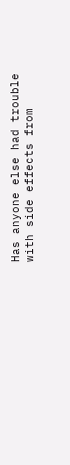Has anyone else had trouble with side effects from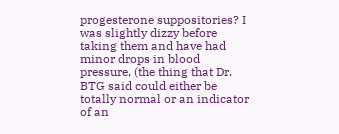progesterone suppositories? I was slightly dizzy before taking them and have had minor drops in blood pressure, (the thing that Dr. BTG said could either be totally normal or an indicator of an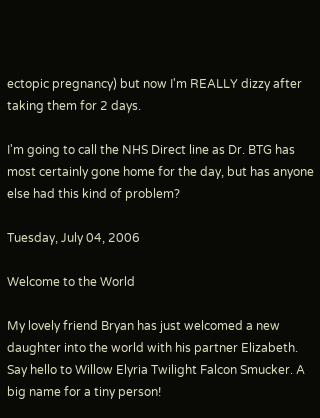ectopic pregnancy) but now I'm REALLY dizzy after taking them for 2 days.

I'm going to call the NHS Direct line as Dr. BTG has most certainly gone home for the day, but has anyone else had this kind of problem?

Tuesday, July 04, 2006

Welcome to the World

My lovely friend Bryan has just welcomed a new daughter into the world with his partner Elizabeth. Say hello to Willow Elyria Twilight Falcon Smucker. A big name for a tiny person!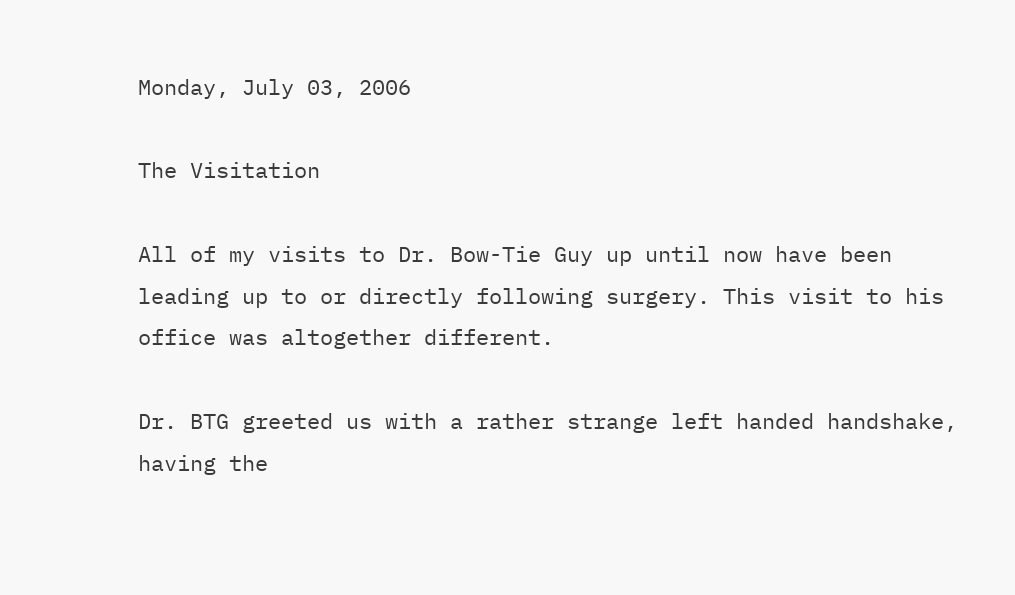Monday, July 03, 2006

The Visitation

All of my visits to Dr. Bow-Tie Guy up until now have been leading up to or directly following surgery. This visit to his office was altogether different.

Dr. BTG greeted us with a rather strange left handed handshake, having the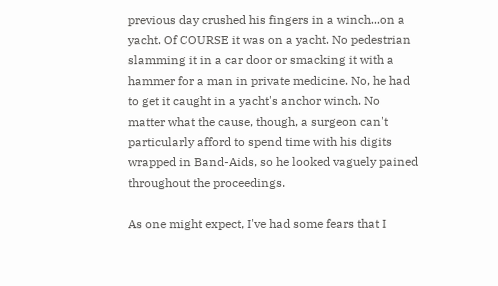previous day crushed his fingers in a winch...on a yacht. Of COURSE it was on a yacht. No pedestrian slamming it in a car door or smacking it with a hammer for a man in private medicine. No, he had to get it caught in a yacht's anchor winch. No matter what the cause, though, a surgeon can't particularly afford to spend time with his digits wrapped in Band-Aids, so he looked vaguely pained throughout the proceedings.

As one might expect, I've had some fears that I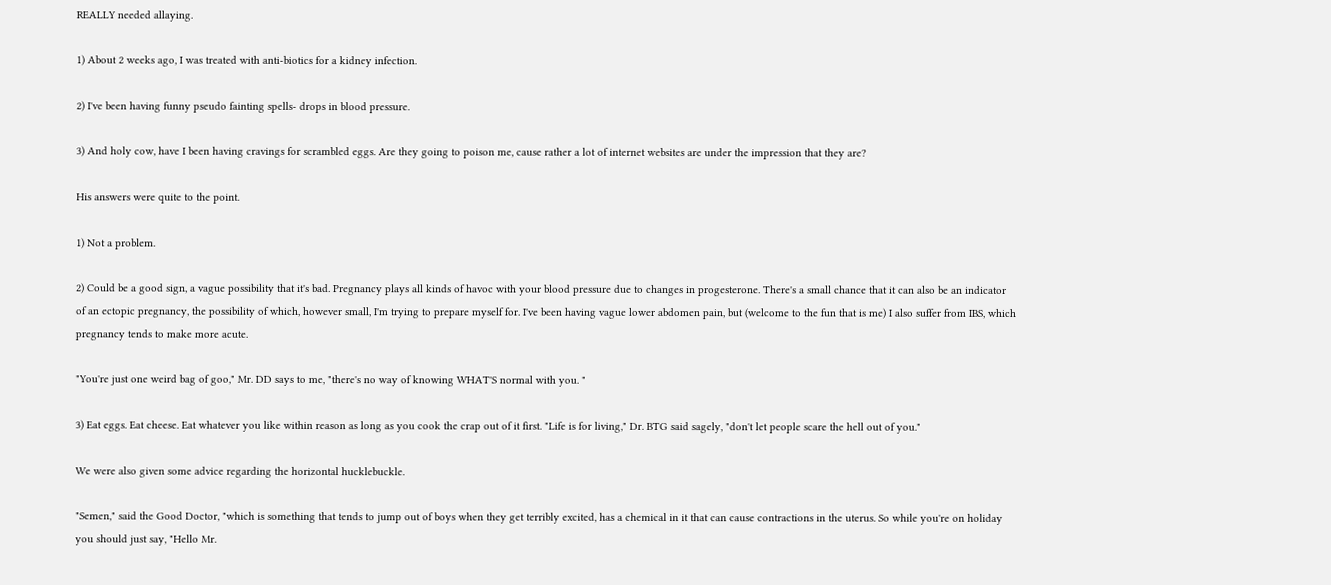REALLY needed allaying.

1) About 2 weeks ago, I was treated with anti-biotics for a kidney infection.

2) I've been having funny pseudo fainting spells- drops in blood pressure.

3) And holy cow, have I been having cravings for scrambled eggs. Are they going to poison me, cause rather a lot of internet websites are under the impression that they are?

His answers were quite to the point.

1) Not a problem.

2) Could be a good sign, a vague possibility that it's bad. Pregnancy plays all kinds of havoc with your blood pressure due to changes in progesterone. There's a small chance that it can also be an indicator of an ectopic pregnancy, the possibility of which, however small, I'm trying to prepare myself for. I've been having vague lower abdomen pain, but (welcome to the fun that is me) I also suffer from IBS, which pregnancy tends to make more acute.

"You're just one weird bag of goo," Mr. DD says to me, "there's no way of knowing WHAT'S normal with you. "

3) Eat eggs. Eat cheese. Eat whatever you like within reason as long as you cook the crap out of it first. "Life is for living," Dr. BTG said sagely, "don't let people scare the hell out of you."

We were also given some advice regarding the horizontal hucklebuckle.

"Semen," said the Good Doctor, "which is something that tends to jump out of boys when they get terribly excited, has a chemical in it that can cause contractions in the uterus. So while you're on holiday you should just say, "Hello Mr.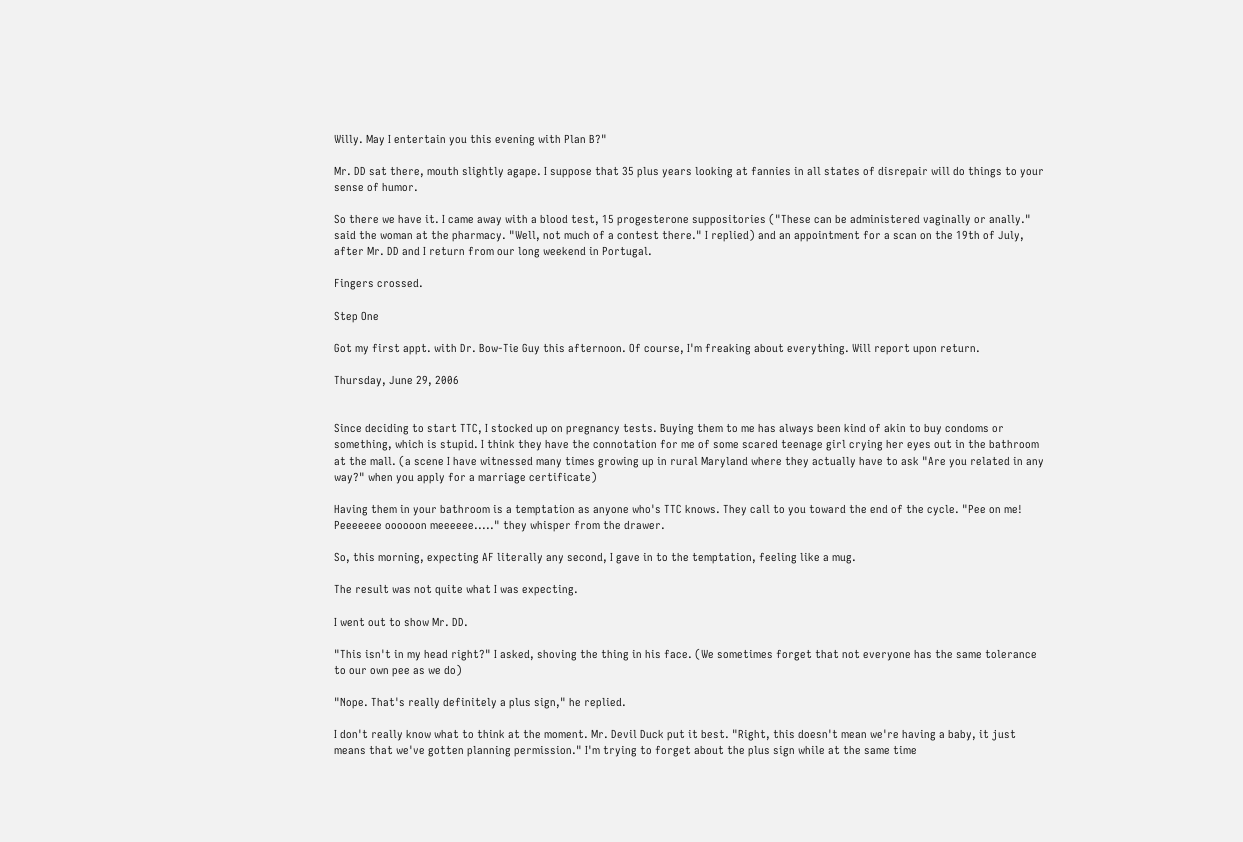Willy. May I entertain you this evening with Plan B?"

Mr. DD sat there, mouth slightly agape. I suppose that 35 plus years looking at fannies in all states of disrepair will do things to your sense of humor.

So there we have it. I came away with a blood test, 15 progesterone suppositories ("These can be administered vaginally or anally." said the woman at the pharmacy. "Well, not much of a contest there." I replied) and an appointment for a scan on the 19th of July, after Mr. DD and I return from our long weekend in Portugal.

Fingers crossed.

Step One

Got my first appt. with Dr. Bow-Tie Guy this afternoon. Of course, I'm freaking about everything. Will report upon return.

Thursday, June 29, 2006


Since deciding to start TTC, I stocked up on pregnancy tests. Buying them to me has always been kind of akin to buy condoms or something, which is stupid. I think they have the connotation for me of some scared teenage girl crying her eyes out in the bathroom at the mall. (a scene I have witnessed many times growing up in rural Maryland where they actually have to ask "Are you related in any way?" when you apply for a marriage certificate)

Having them in your bathroom is a temptation as anyone who's TTC knows. They call to you toward the end of the cycle. "Pee on me! Peeeeeee oooooon meeeeee....." they whisper from the drawer.

So, this morning, expecting AF literally any second, I gave in to the temptation, feeling like a mug.

The result was not quite what I was expecting.

I went out to show Mr. DD.

"This isn't in my head right?" I asked, shoving the thing in his face. (We sometimes forget that not everyone has the same tolerance to our own pee as we do)

"Nope. That's really definitely a plus sign," he replied.

I don't really know what to think at the moment. Mr. Devil Duck put it best. "Right, this doesn't mean we're having a baby, it just means that we've gotten planning permission." I'm trying to forget about the plus sign while at the same time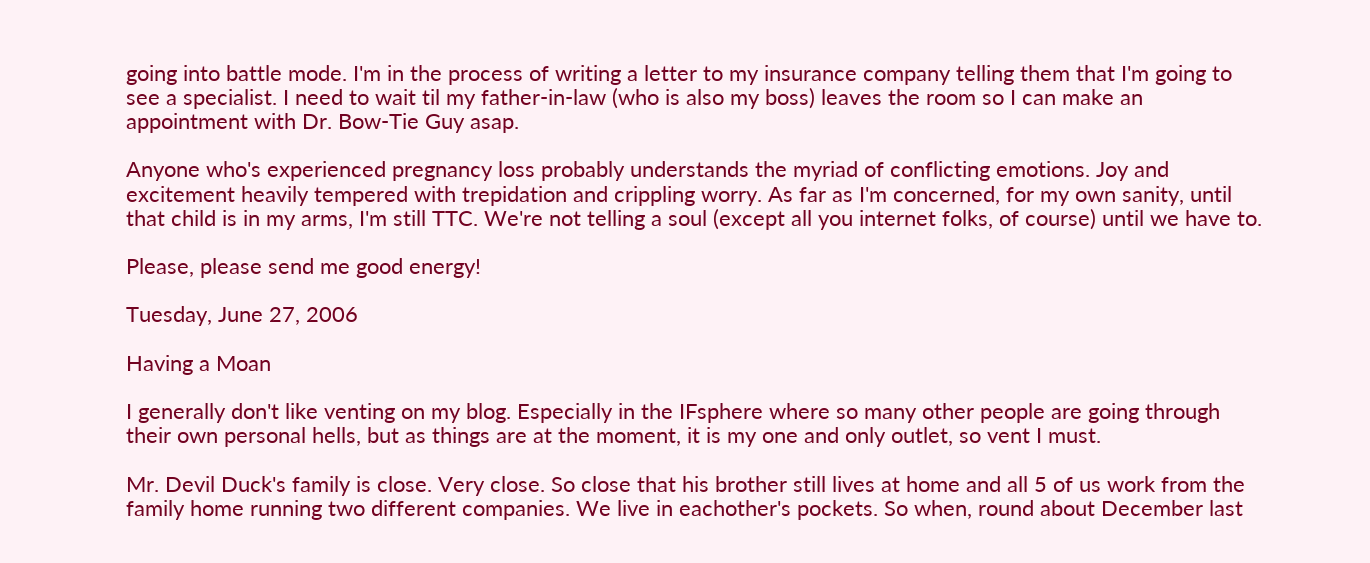going into battle mode. I'm in the process of writing a letter to my insurance company telling them that I'm going to see a specialist. I need to wait til my father-in-law (who is also my boss) leaves the room so I can make an appointment with Dr. Bow-Tie Guy asap.

Anyone who's experienced pregnancy loss probably understands the myriad of conflicting emotions. Joy and excitement heavily tempered with trepidation and crippling worry. As far as I'm concerned, for my own sanity, until that child is in my arms, I'm still TTC. We're not telling a soul (except all you internet folks, of course) until we have to.

Please, please send me good energy!

Tuesday, June 27, 2006

Having a Moan

I generally don't like venting on my blog. Especially in the IFsphere where so many other people are going through their own personal hells, but as things are at the moment, it is my one and only outlet, so vent I must.

Mr. Devil Duck's family is close. Very close. So close that his brother still lives at home and all 5 of us work from the family home running two different companies. We live in eachother's pockets. So when, round about December last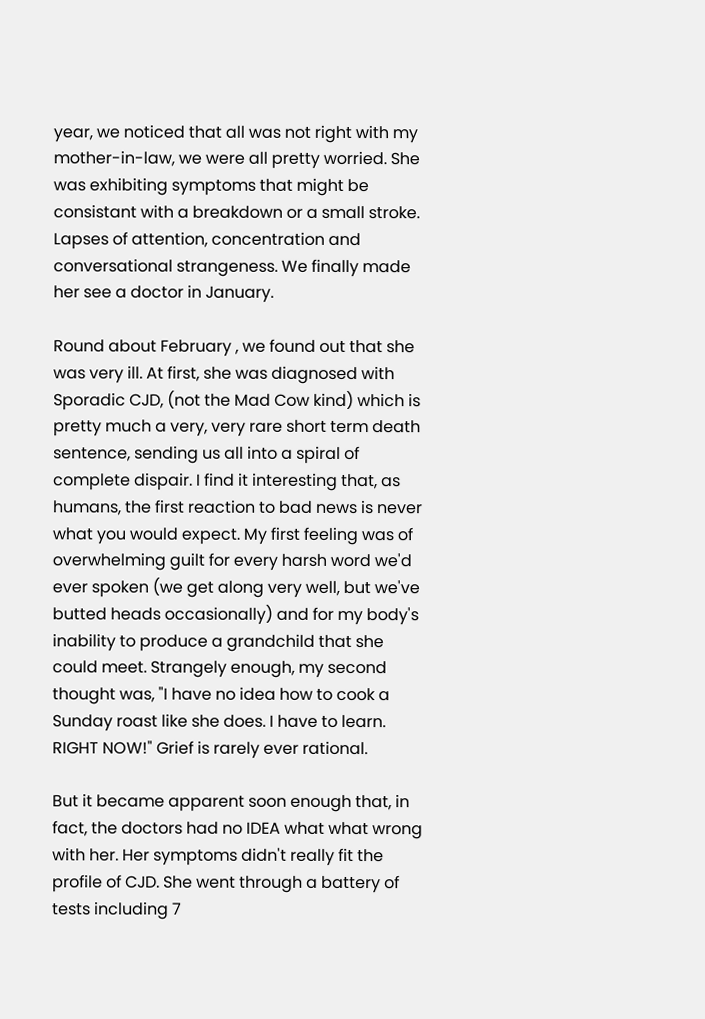year, we noticed that all was not right with my mother-in-law, we were all pretty worried. She was exhibiting symptoms that might be consistant with a breakdown or a small stroke. Lapses of attention, concentration and conversational strangeness. We finally made her see a doctor in January.

Round about February , we found out that she was very ill. At first, she was diagnosed with Sporadic CJD, (not the Mad Cow kind) which is pretty much a very, very rare short term death sentence, sending us all into a spiral of complete dispair. I find it interesting that, as humans, the first reaction to bad news is never what you would expect. My first feeling was of overwhelming guilt for every harsh word we'd ever spoken (we get along very well, but we've butted heads occasionally) and for my body's inability to produce a grandchild that she could meet. Strangely enough, my second thought was, "I have no idea how to cook a Sunday roast like she does. I have to learn. RIGHT NOW!" Grief is rarely ever rational.

But it became apparent soon enough that, in fact, the doctors had no IDEA what what wrong with her. Her symptoms didn't really fit the profile of CJD. She went through a battery of tests including 7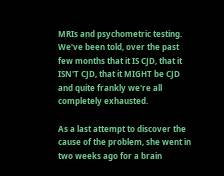MRIs and psychometric testing. We've been told, over the past few months that it IS CJD, that it ISN'T CJD, that it MIGHT be CJD and quite frankly we're all completely exhausted.

As a last attempt to discover the cause of the problem, she went in two weeks ago for a brain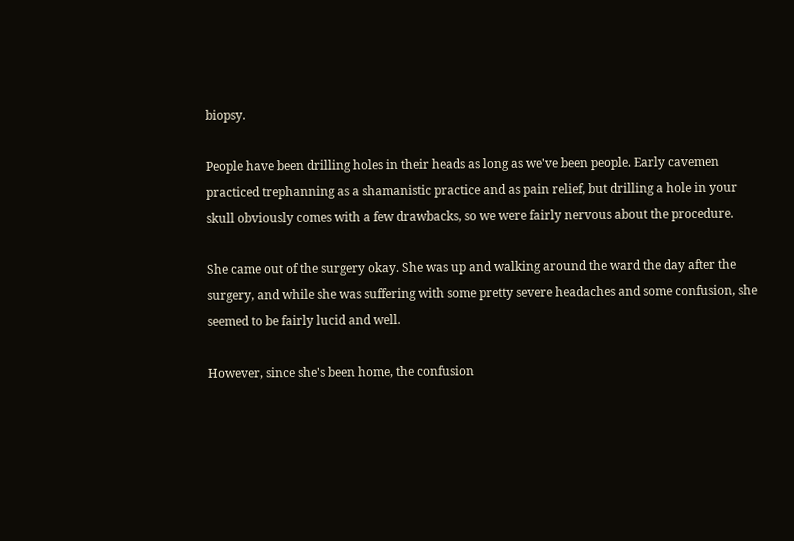biopsy.

People have been drilling holes in their heads as long as we've been people. Early cavemen practiced trephanning as a shamanistic practice and as pain relief, but drilling a hole in your skull obviously comes with a few drawbacks, so we were fairly nervous about the procedure.

She came out of the surgery okay. She was up and walking around the ward the day after the surgery, and while she was suffering with some pretty severe headaches and some confusion, she seemed to be fairly lucid and well.

However, since she's been home, the confusion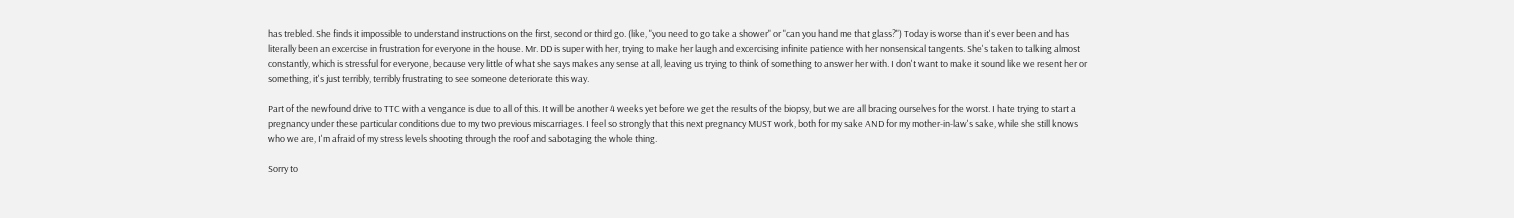has trebled. She finds it impossible to understand instructions on the first, second or third go. (like, "you need to go take a shower" or "can you hand me that glass?") Today is worse than it's ever been and has literally been an excercise in frustration for everyone in the house. Mr. DD is super with her, trying to make her laugh and excercising infinite patience with her nonsensical tangents. She's taken to talking almost constantly, which is stressful for everyone, because very little of what she says makes any sense at all, leaving us trying to think of something to answer her with. I don't want to make it sound like we resent her or something, it's just terribly, terribly frustrating to see someone deteriorate this way.

Part of the newfound drive to TTC with a vengance is due to all of this. It will be another 4 weeks yet before we get the results of the biopsy, but we are all bracing ourselves for the worst. I hate trying to start a pregnancy under these particular conditions due to my two previous miscarriages. I feel so strongly that this next pregnancy MUST work, both for my sake AND for my mother-in-law's sake, while she still knows who we are, I'm afraid of my stress levels shooting through the roof and sabotaging the whole thing.

Sorry to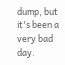dump, but it's been a very bad day.